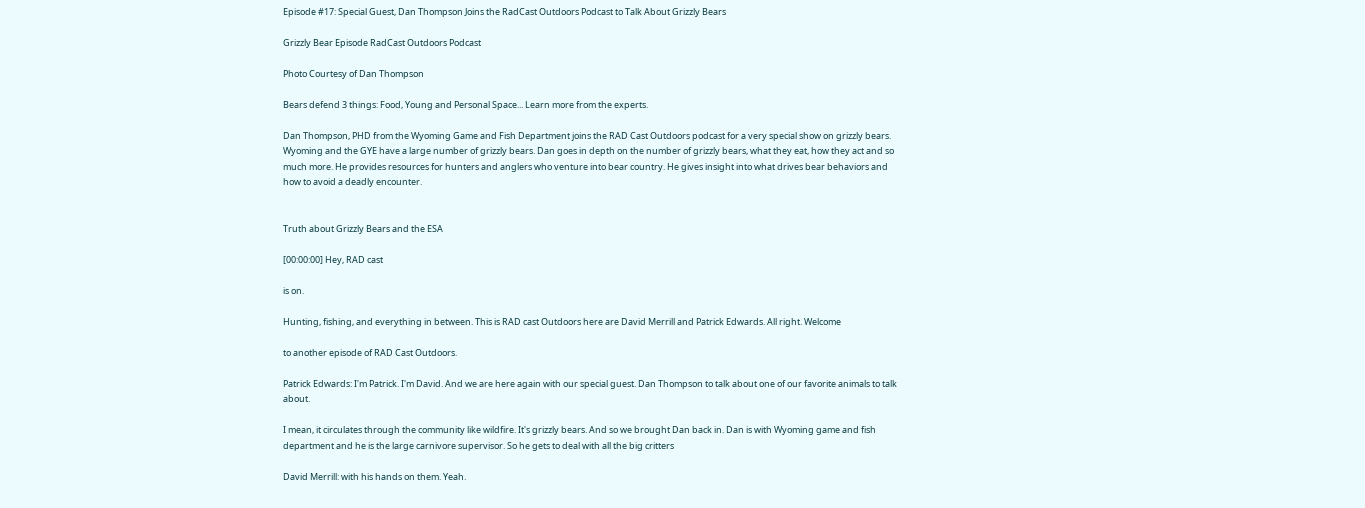Episode #17: Special Guest, Dan Thompson Joins the RadCast Outdoors Podcast to Talk About Grizzly Bears

Grizzly Bear Episode RadCast Outdoors Podcast

Photo Courtesy of Dan Thompson

Bears defend 3 things: Food, Young and Personal Space... Learn more from the experts.

Dan Thompson, PHD from the Wyoming Game and Fish Department joins the RAD Cast Outdoors podcast for a very special show on grizzly bears. Wyoming and the GYE have a large number of grizzly bears. Dan goes in depth on the number of grizzly bears, what they eat, how they act and so much more. He provides resources for hunters and anglers who venture into bear country. He gives insight into what drives bear behaviors and how to avoid a deadly encounter.


Truth about Grizzly Bears and the ESA

[00:00:00] Hey, RAD cast

is on.

Hunting, fishing, and everything in between. This is RAD cast Outdoors here are David Merrill and Patrick Edwards. All right. Welcome

to another episode of RAD Cast Outdoors.

Patrick Edwards: I'm Patrick. I'm David. And we are here again with our special guest. Dan Thompson to talk about one of our favorite animals to talk about.

I mean, it circulates through the community like wildfire. It's grizzly bears. And so we brought Dan back in. Dan is with Wyoming game and fish department and he is the large carnivore supervisor. So he gets to deal with all the big critters

David Merrill: with his hands on them. Yeah.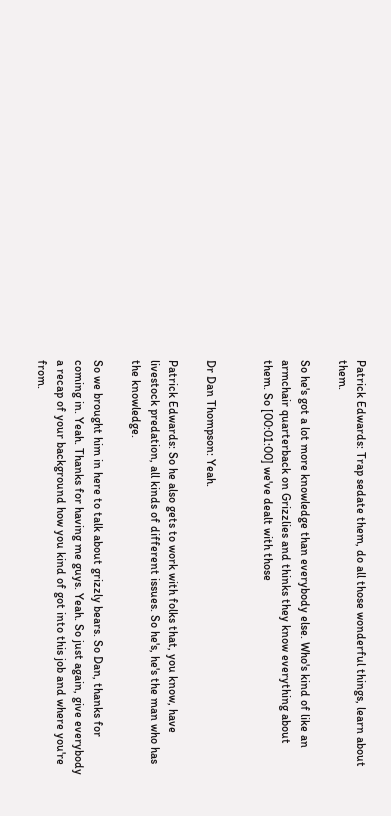Patrick Edwards: Trap sedate them, do all those wonderful things, learn about them.

So he's got a lot more knowledge than everybody else. Who's kind of like an armchair quarterback on Grizzlies and thinks they know everything about them. So [00:01:00] we've dealt with those


Dr Dan Thompson: Yeah.

Patrick Edwards: So he also gets to work with folks that, you know, have livestock predation, all kinds of different issues. So he's, he's the man who has the knowledge.

So we brought him in here to talk about grizzly bears. So Dan, thanks for coming in. Yeah. Thanks for having me guys. Yeah. So just again, give everybody a recap of your background how you kind of got into this job and where you're from.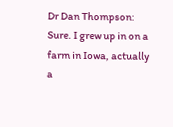Dr Dan Thompson: Sure. I grew up in on a farm in Iowa, actually a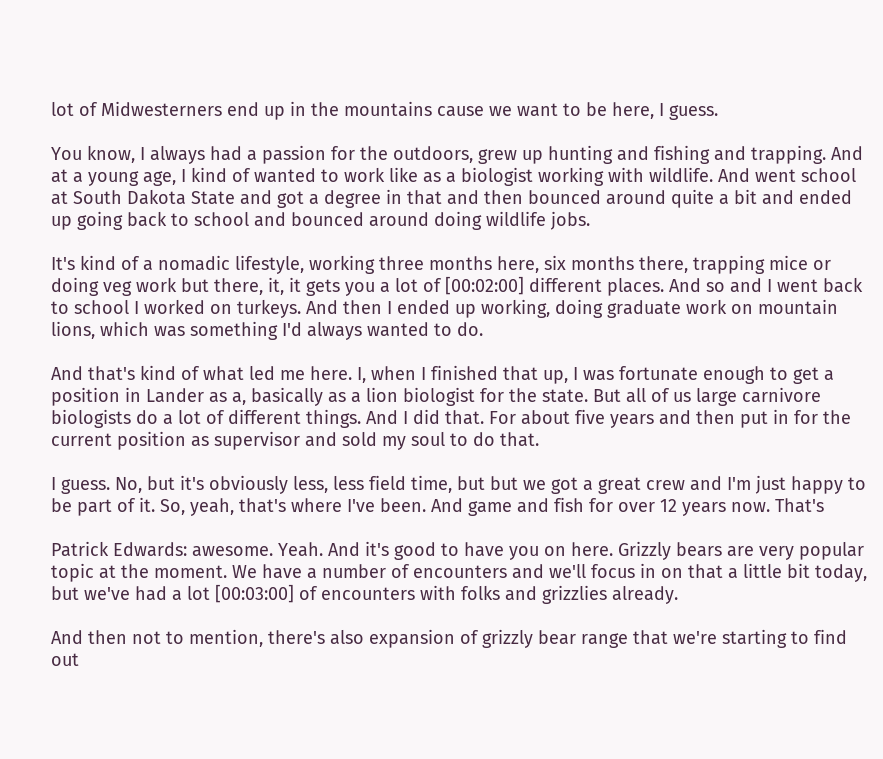lot of Midwesterners end up in the mountains cause we want to be here, I guess.

You know, I always had a passion for the outdoors, grew up hunting and fishing and trapping. And at a young age, I kind of wanted to work like as a biologist working with wildlife. And went school at South Dakota State and got a degree in that and then bounced around quite a bit and ended up going back to school and bounced around doing wildlife jobs.

It's kind of a nomadic lifestyle, working three months here, six months there, trapping mice or doing veg work but there, it, it gets you a lot of [00:02:00] different places. And so and I went back to school I worked on turkeys. And then I ended up working, doing graduate work on mountain lions, which was something I'd always wanted to do.

And that's kind of what led me here. I, when I finished that up, I was fortunate enough to get a position in Lander as a, basically as a lion biologist for the state. But all of us large carnivore biologists do a lot of different things. And I did that. For about five years and then put in for the current position as supervisor and sold my soul to do that.

I guess. No, but it's obviously less, less field time, but but we got a great crew and I'm just happy to be part of it. So, yeah, that's where I've been. And game and fish for over 12 years now. That's

Patrick Edwards: awesome. Yeah. And it's good to have you on here. Grizzly bears are very popular topic at the moment. We have a number of encounters and we'll focus in on that a little bit today, but we've had a lot [00:03:00] of encounters with folks and grizzlies already.

And then not to mention, there's also expansion of grizzly bear range that we're starting to find out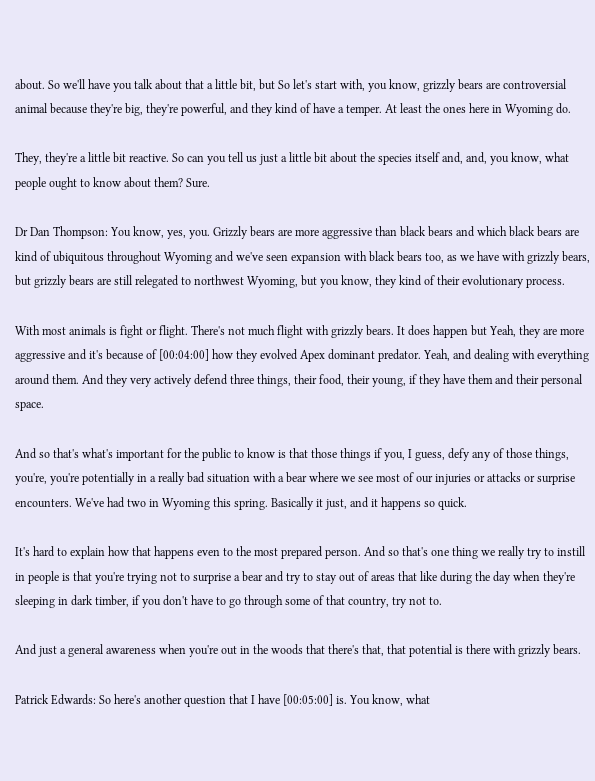about. So we'll have you talk about that a little bit, but So let's start with, you know, grizzly bears are controversial animal because they're big, they're powerful, and they kind of have a temper. At least the ones here in Wyoming do.

They, they're a little bit reactive. So can you tell us just a little bit about the species itself and, and, you know, what people ought to know about them? Sure.

Dr Dan Thompson: You know, yes, you. Grizzly bears are more aggressive than black bears and which black bears are kind of ubiquitous throughout Wyoming and we've seen expansion with black bears too, as we have with grizzly bears, but grizzly bears are still relegated to northwest Wyoming, but you know, they kind of their evolutionary process.

With most animals is fight or flight. There's not much flight with grizzly bears. It does happen but Yeah, they are more aggressive and it's because of [00:04:00] how they evolved Apex dominant predator. Yeah, and dealing with everything around them. And they very actively defend three things, their food, their young, if they have them and their personal space.

And so that's what's important for the public to know is that those things if you, I guess, defy any of those things, you're, you're potentially in a really bad situation with a bear where we see most of our injuries or attacks or surprise encounters. We've had two in Wyoming this spring. Basically it just, and it happens so quick.

It's hard to explain how that happens even to the most prepared person. And so that's one thing we really try to instill in people is that you're trying not to surprise a bear and try to stay out of areas that like during the day when they're sleeping in dark timber, if you don't have to go through some of that country, try not to.

And just a general awareness when you're out in the woods that there's that, that potential is there with grizzly bears.

Patrick Edwards: So here's another question that I have [00:05:00] is. You know, what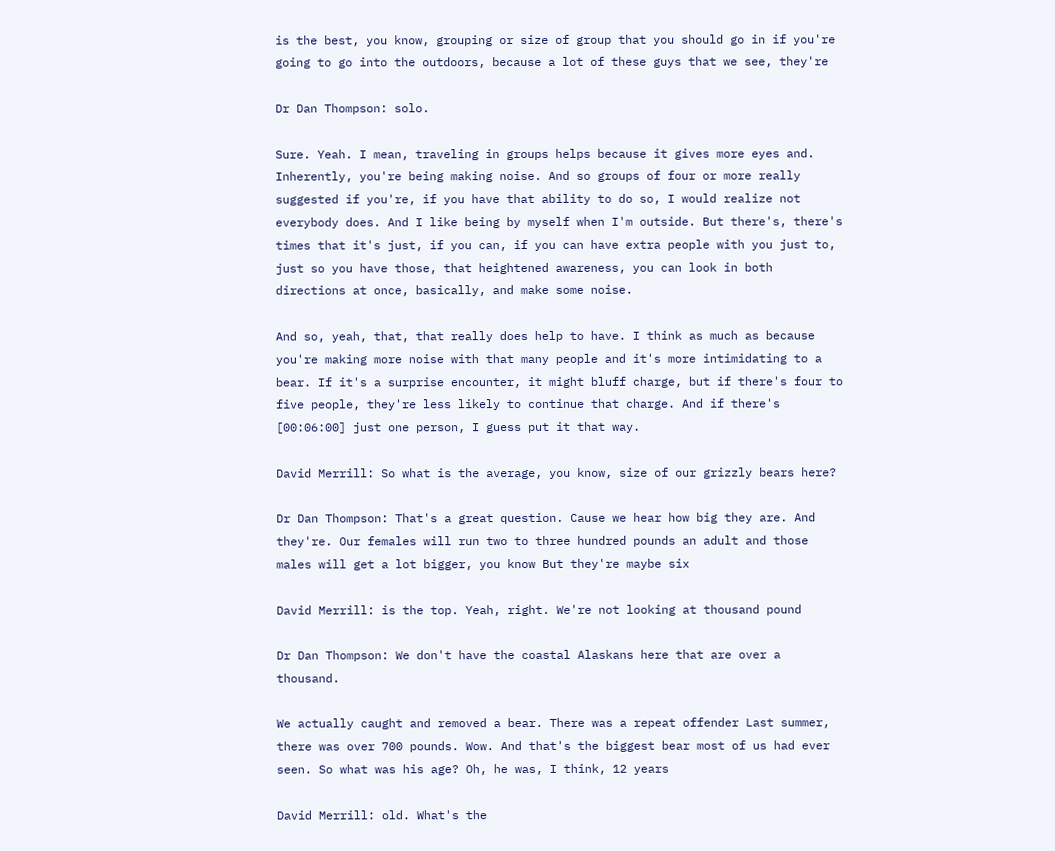is the best, you know, grouping or size of group that you should go in if you're going to go into the outdoors, because a lot of these guys that we see, they're

Dr Dan Thompson: solo.

Sure. Yeah. I mean, traveling in groups helps because it gives more eyes and. Inherently, you're being making noise. And so groups of four or more really suggested if you're, if you have that ability to do so, I would realize not everybody does. And I like being by myself when I'm outside. But there's, there's times that it's just, if you can, if you can have extra people with you just to, just so you have those, that heightened awareness, you can look in both directions at once, basically, and make some noise.

And so, yeah, that, that really does help to have. I think as much as because you're making more noise with that many people and it's more intimidating to a bear. If it's a surprise encounter, it might bluff charge, but if there's four to five people, they're less likely to continue that charge. And if there's [00:06:00] just one person, I guess put it that way.

David Merrill: So what is the average, you know, size of our grizzly bears here?

Dr Dan Thompson: That's a great question. Cause we hear how big they are. And they're. Our females will run two to three hundred pounds an adult and those males will get a lot bigger, you know But they're maybe six

David Merrill: is the top. Yeah, right. We're not looking at thousand pound

Dr Dan Thompson: We don't have the coastal Alaskans here that are over a thousand.

We actually caught and removed a bear. There was a repeat offender Last summer, there was over 700 pounds. Wow. And that's the biggest bear most of us had ever seen. So what was his age? Oh, he was, I think, 12 years

David Merrill: old. What's the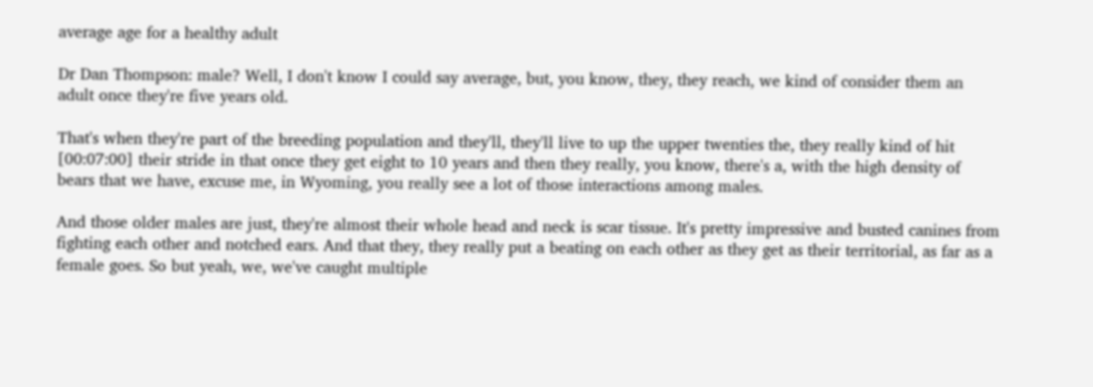average age for a healthy adult

Dr Dan Thompson: male? Well, I don't know I could say average, but, you know, they, they reach, we kind of consider them an adult once they're five years old.

That's when they're part of the breeding population and they'll, they'll live to up the upper twenties the, they really kind of hit [00:07:00] their stride in that once they get eight to 10 years and then they really, you know, there's a, with the high density of bears that we have, excuse me, in Wyoming, you really see a lot of those interactions among males.

And those older males are just, they're almost their whole head and neck is scar tissue. It's pretty impressive and busted canines from fighting each other and notched ears. And that they, they really put a beating on each other as they get as their territorial, as far as a female goes. So but yeah, we, we've caught multiple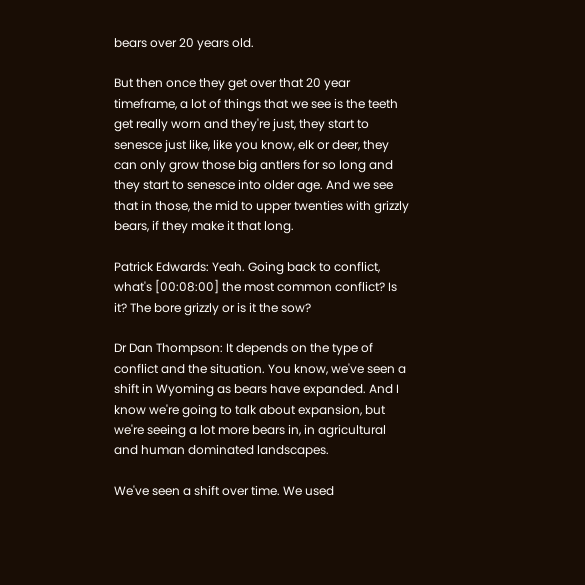bears over 20 years old.

But then once they get over that 20 year timeframe, a lot of things that we see is the teeth get really worn and they're just, they start to senesce just like, like you know, elk or deer, they can only grow those big antlers for so long and they start to senesce into older age. And we see that in those, the mid to upper twenties with grizzly bears, if they make it that long.

Patrick Edwards: Yeah. Going back to conflict, what's [00:08:00] the most common conflict? Is it? The bore grizzly or is it the sow?

Dr Dan Thompson: It depends on the type of conflict and the situation. You know, we've seen a shift in Wyoming as bears have expanded. And I know we're going to talk about expansion, but we're seeing a lot more bears in, in agricultural and human dominated landscapes.

We've seen a shift over time. We used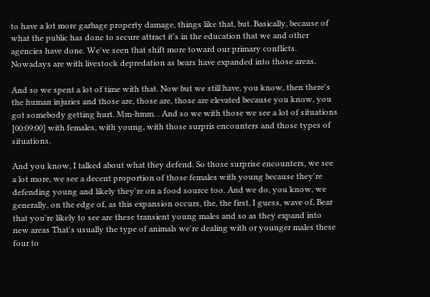to have a lot more garbage property damage, things like that, but. Basically, because of what the public has done to secure attract it's in the education that we and other agencies have done. We've seen that shift more toward our primary conflicts. Nowadays are with livestock depredation as bears have expanded into those areas.

And so we spent a lot of time with that. Now but we still have, you know, then there's the human injuries and those are, those are, those are elevated because you know, you got somebody getting hurt. Mm-hmm. . And so we with those we see a lot of situations [00:09:00] with females, with young, with those surpris encounters and those types of situations.

And you know, I talked about what they defend. So those surprise encounters, we see a lot more, we see a decent proportion of those females with young because they're defending young and likely they're on a food source too. And we do, you know, we generally, on the edge of, as this expansion occurs, the, the first, I guess, wave of, Bear that you're likely to see are these transient young males and so as they expand into new areas That's usually the type of animals we're dealing with or younger males these four to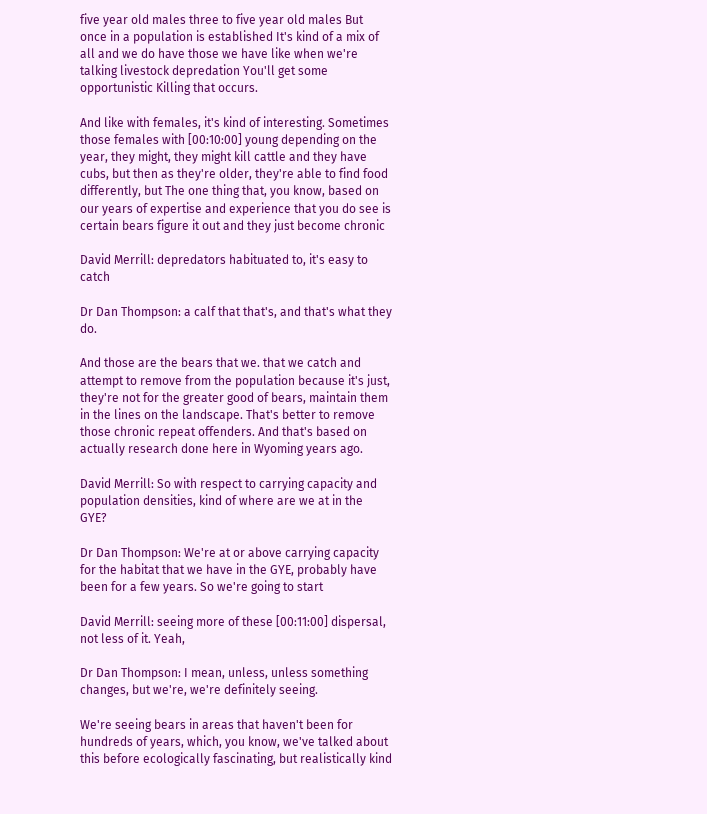five year old males three to five year old males But once in a population is established It's kind of a mix of all and we do have those we have like when we're talking livestock depredation You'll get some opportunistic Killing that occurs.

And like with females, it's kind of interesting. Sometimes those females with [00:10:00] young depending on the year, they might, they might kill cattle and they have cubs, but then as they're older, they're able to find food differently, but The one thing that, you know, based on our years of expertise and experience that you do see is certain bears figure it out and they just become chronic

David Merrill: depredators habituated to, it's easy to catch

Dr Dan Thompson: a calf that that's, and that's what they do.

And those are the bears that we. that we catch and attempt to remove from the population because it's just, they're not for the greater good of bears, maintain them in the lines on the landscape. That's better to remove those chronic repeat offenders. And that's based on actually research done here in Wyoming years ago.

David Merrill: So with respect to carrying capacity and population densities, kind of where are we at in the GYE?

Dr Dan Thompson: We're at or above carrying capacity for the habitat that we have in the GYE, probably have been for a few years. So we're going to start

David Merrill: seeing more of these [00:11:00] dispersal, not less of it. Yeah,

Dr Dan Thompson: I mean, unless, unless something changes, but we're, we're definitely seeing.

We're seeing bears in areas that haven't been for hundreds of years, which, you know, we've talked about this before ecologically fascinating, but realistically kind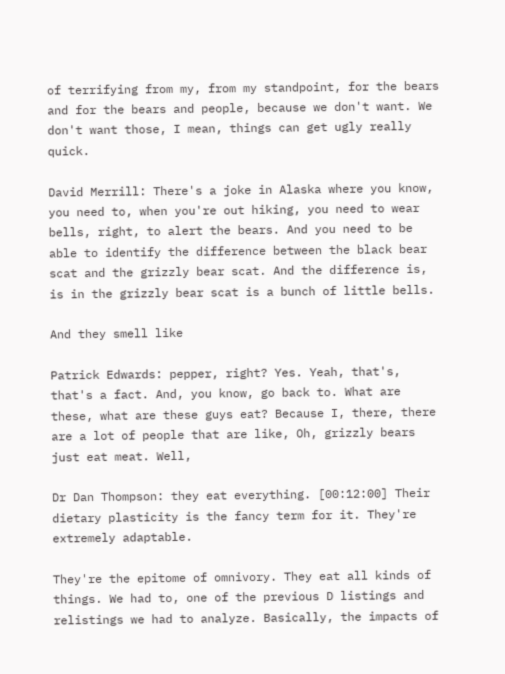of terrifying from my, from my standpoint, for the bears and for the bears and people, because we don't want. We don't want those, I mean, things can get ugly really quick.

David Merrill: There's a joke in Alaska where you know, you need to, when you're out hiking, you need to wear bells, right, to alert the bears. And you need to be able to identify the difference between the black bear scat and the grizzly bear scat. And the difference is, is in the grizzly bear scat is a bunch of little bells.

And they smell like

Patrick Edwards: pepper, right? Yes. Yeah, that's, that's a fact. And, you know, go back to. What are these, what are these guys eat? Because I, there, there are a lot of people that are like, Oh, grizzly bears just eat meat. Well,

Dr Dan Thompson: they eat everything. [00:12:00] Their dietary plasticity is the fancy term for it. They're extremely adaptable.

They're the epitome of omnivory. They eat all kinds of things. We had to, one of the previous D listings and relistings we had to analyze. Basically, the impacts of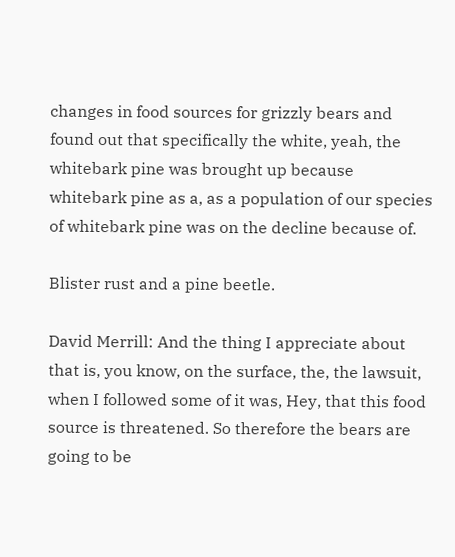changes in food sources for grizzly bears and found out that specifically the white, yeah, the whitebark pine was brought up because whitebark pine as a, as a population of our species of whitebark pine was on the decline because of.

Blister rust and a pine beetle.

David Merrill: And the thing I appreciate about that is, you know, on the surface, the, the lawsuit, when I followed some of it was, Hey, that this food source is threatened. So therefore the bears are going to be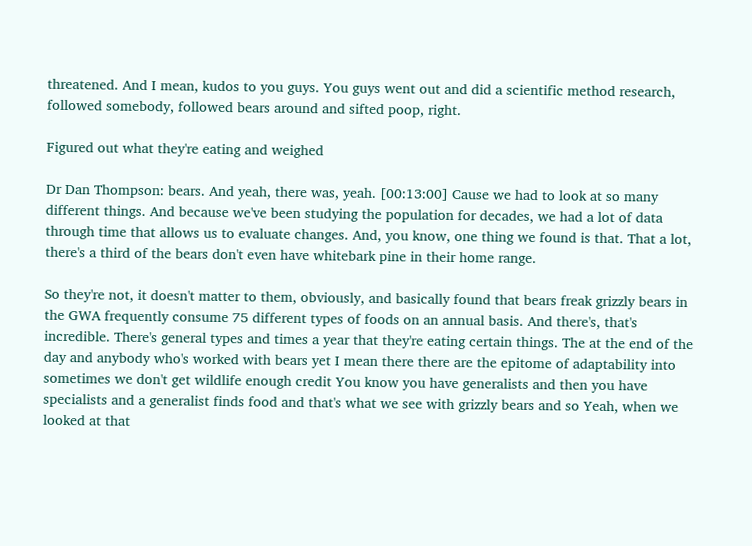threatened. And I mean, kudos to you guys. You guys went out and did a scientific method research, followed somebody, followed bears around and sifted poop, right.

Figured out what they're eating and weighed

Dr Dan Thompson: bears. And yeah, there was, yeah. [00:13:00] Cause we had to look at so many different things. And because we've been studying the population for decades, we had a lot of data through time that allows us to evaluate changes. And, you know, one thing we found is that. That a lot, there's a third of the bears don't even have whitebark pine in their home range.

So they're not, it doesn't matter to them, obviously, and basically found that bears freak grizzly bears in the GWA frequently consume 75 different types of foods on an annual basis. And there's, that's incredible. There's general types and times a year that they're eating certain things. The at the end of the day and anybody who's worked with bears yet I mean there there are the epitome of adaptability into sometimes we don't get wildlife enough credit You know you have generalists and then you have specialists and a generalist finds food and that's what we see with grizzly bears and so Yeah, when we looked at that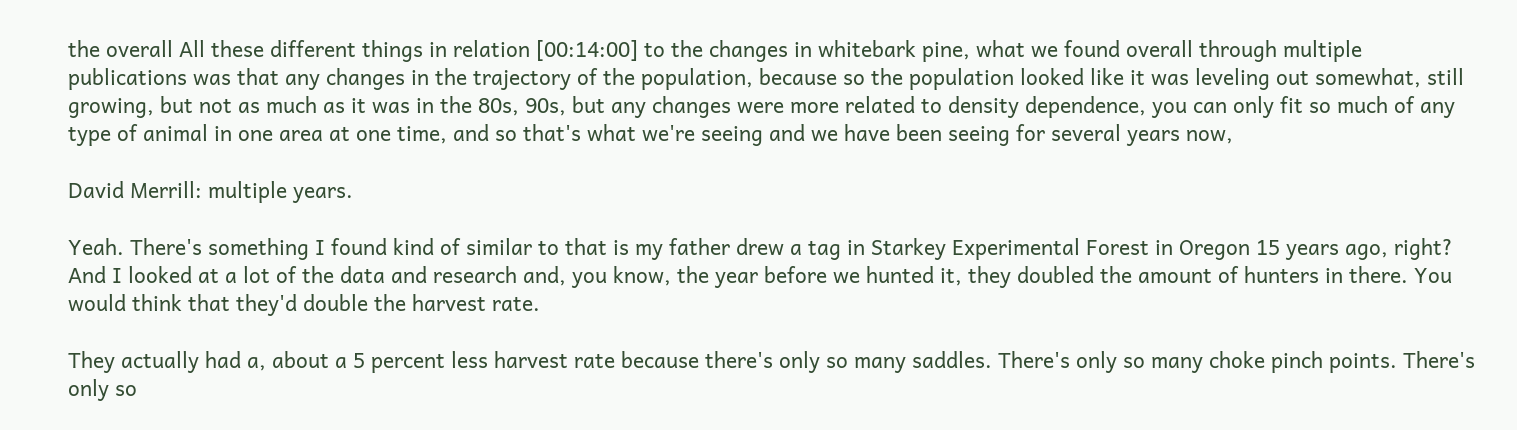the overall All these different things in relation [00:14:00] to the changes in whitebark pine, what we found overall through multiple publications was that any changes in the trajectory of the population, because so the population looked like it was leveling out somewhat, still growing, but not as much as it was in the 80s, 90s, but any changes were more related to density dependence, you can only fit so much of any type of animal in one area at one time, and so that's what we're seeing and we have been seeing for several years now,

David Merrill: multiple years.

Yeah. There's something I found kind of similar to that is my father drew a tag in Starkey Experimental Forest in Oregon 15 years ago, right? And I looked at a lot of the data and research and, you know, the year before we hunted it, they doubled the amount of hunters in there. You would think that they'd double the harvest rate.

They actually had a, about a 5 percent less harvest rate because there's only so many saddles. There's only so many choke pinch points. There's only so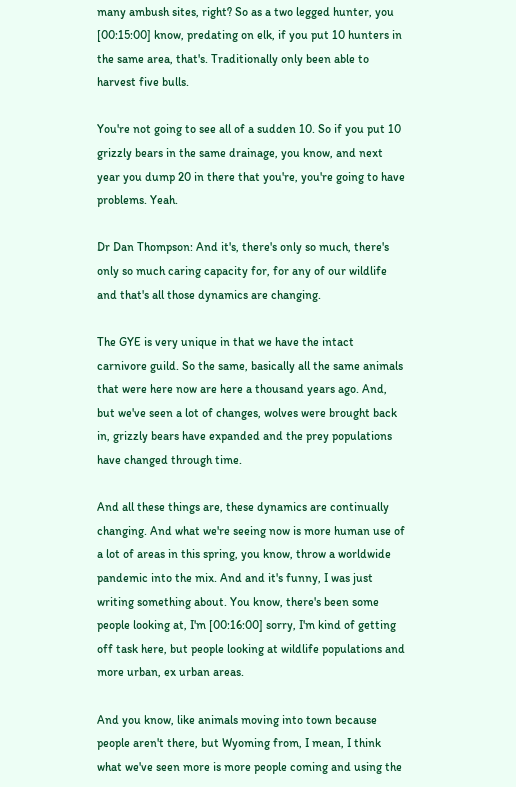many ambush sites, right? So as a two legged hunter, you [00:15:00] know, predating on elk, if you put 10 hunters in the same area, that's. Traditionally only been able to harvest five bulls.

You're not going to see all of a sudden 10. So if you put 10 grizzly bears in the same drainage, you know, and next year you dump 20 in there that you're, you're going to have problems. Yeah.

Dr Dan Thompson: And it's, there's only so much, there's only so much caring capacity for, for any of our wildlife and that's all those dynamics are changing.

The GYE is very unique in that we have the intact carnivore guild. So the same, basically all the same animals that were here now are here a thousand years ago. And, but we've seen a lot of changes, wolves were brought back in, grizzly bears have expanded and the prey populations have changed through time.

And all these things are, these dynamics are continually changing. And what we're seeing now is more human use of a lot of areas in this spring, you know, throw a worldwide pandemic into the mix. And and it's funny, I was just writing something about. You know, there's been some people looking at, I'm [00:16:00] sorry, I'm kind of getting off task here, but people looking at wildlife populations and more urban, ex urban areas.

And you know, like animals moving into town because people aren't there, but Wyoming from, I mean, I think what we've seen more is more people coming and using the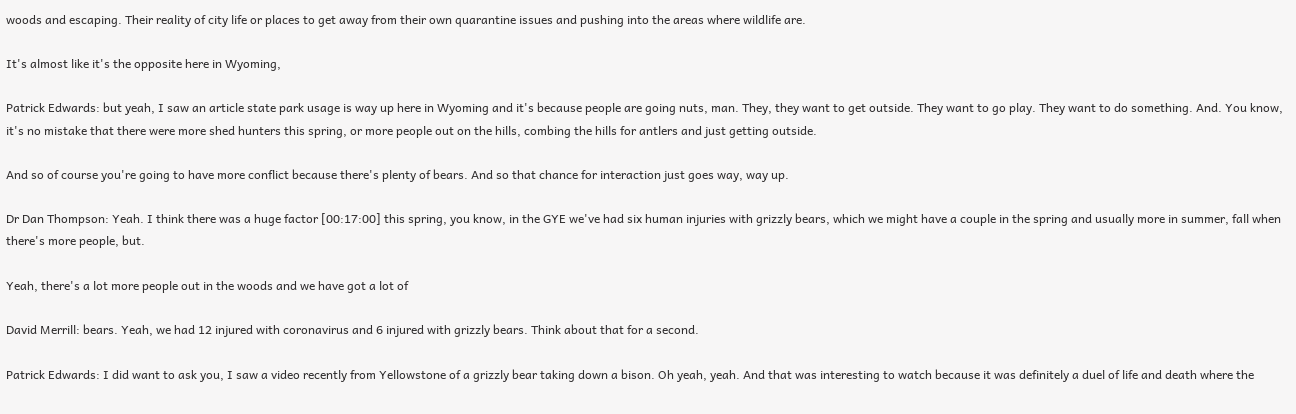woods and escaping. Their reality of city life or places to get away from their own quarantine issues and pushing into the areas where wildlife are.

It's almost like it's the opposite here in Wyoming,

Patrick Edwards: but yeah, I saw an article state park usage is way up here in Wyoming and it's because people are going nuts, man. They, they want to get outside. They want to go play. They want to do something. And. You know, it's no mistake that there were more shed hunters this spring, or more people out on the hills, combing the hills for antlers and just getting outside.

And so of course you're going to have more conflict because there's plenty of bears. And so that chance for interaction just goes way, way up.

Dr Dan Thompson: Yeah. I think there was a huge factor [00:17:00] this spring, you know, in the GYE we've had six human injuries with grizzly bears, which we might have a couple in the spring and usually more in summer, fall when there's more people, but.

Yeah, there's a lot more people out in the woods and we have got a lot of

David Merrill: bears. Yeah, we had 12 injured with coronavirus and 6 injured with grizzly bears. Think about that for a second.

Patrick Edwards: I did want to ask you, I saw a video recently from Yellowstone of a grizzly bear taking down a bison. Oh yeah, yeah. And that was interesting to watch because it was definitely a duel of life and death where the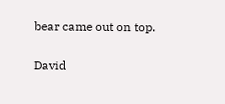bear came out on top.


David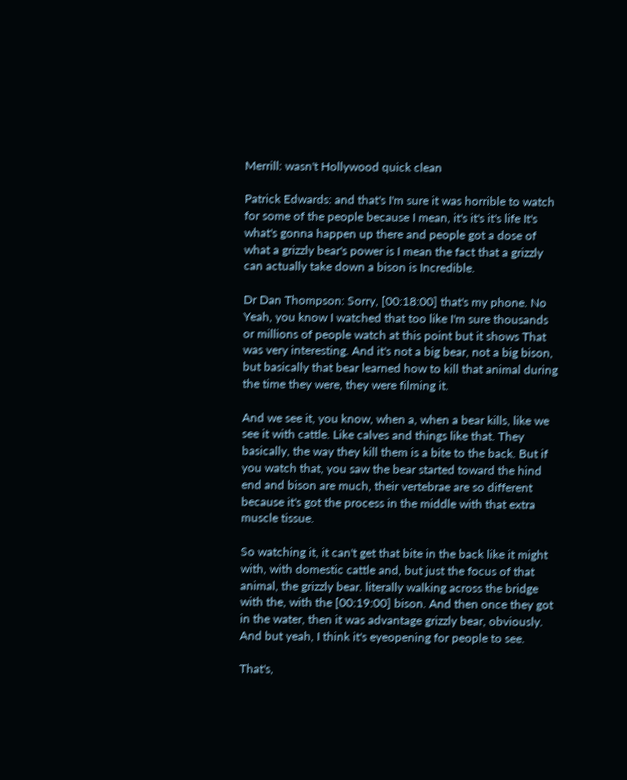Merrill: wasn't Hollywood quick clean

Patrick Edwards: and that's I'm sure it was horrible to watch for some of the people because I mean, it's it's it's life It's what's gonna happen up there and people got a dose of what a grizzly bear's power is I mean the fact that a grizzly can actually take down a bison is Incredible.

Dr Dan Thompson: Sorry, [00:18:00] that's my phone. No Yeah, you know I watched that too like I'm sure thousands or millions of people watch at this point but it shows That was very interesting. And it's not a big bear, not a big bison, but basically that bear learned how to kill that animal during the time they were, they were filming it.

And we see it, you know, when a, when a bear kills, like we see it with cattle. Like calves and things like that. They basically, the way they kill them is a bite to the back. But if you watch that, you saw the bear started toward the hind end and bison are much, their vertebrae are so different because it's got the process in the middle with that extra muscle tissue.

So watching it, it can't get that bite in the back like it might with, with domestic cattle and, but just the focus of that animal, the grizzly bear. literally walking across the bridge with the, with the [00:19:00] bison. And then once they got in the water, then it was advantage grizzly bear, obviously. And but yeah, I think it's eyeopening for people to see.

That's,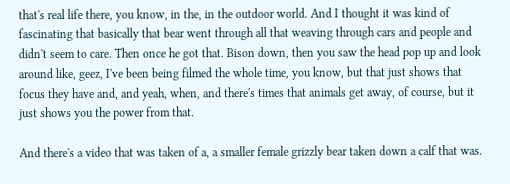that's real life there, you know, in the, in the outdoor world. And I thought it was kind of fascinating that basically that bear went through all that weaving through cars and people and didn't seem to care. Then once he got that. Bison down, then you saw the head pop up and look around like, geez, I've been being filmed the whole time, you know, but that just shows that focus they have and, and yeah, when, and there's times that animals get away, of course, but it just shows you the power from that.

And there's a video that was taken of a, a smaller female grizzly bear taken down a calf that was.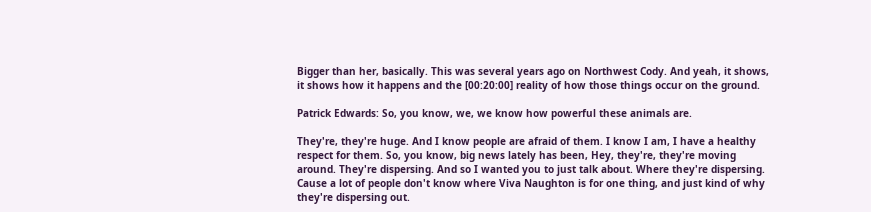Bigger than her, basically. This was several years ago on Northwest Cody. And yeah, it shows, it shows how it happens and the [00:20:00] reality of how those things occur on the ground.

Patrick Edwards: So, you know, we, we know how powerful these animals are.

They're, they're huge. And I know people are afraid of them. I know I am, I have a healthy respect for them. So, you know, big news lately has been, Hey, they're, they're moving around. They're dispersing. And so I wanted you to just talk about. Where they're dispersing. Cause a lot of people don't know where Viva Naughton is for one thing, and just kind of why they're dispersing out.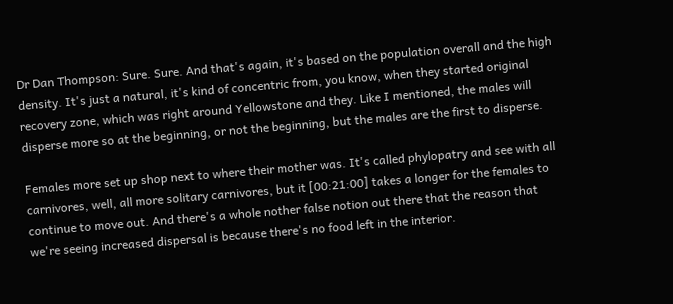Dr Dan Thompson: Sure. Sure. And that's again, it's based on the population overall and the high density. It's just a natural, it's kind of concentric from, you know, when they started original recovery zone, which was right around Yellowstone and they. Like I mentioned, the males will disperse more so at the beginning, or not the beginning, but the males are the first to disperse.

Females more set up shop next to where their mother was. It's called phylopatry and see with all carnivores, well, all more solitary carnivores, but it [00:21:00] takes a longer for the females to continue to move out. And there's a whole nother false notion out there that the reason that we're seeing increased dispersal is because there's no food left in the interior.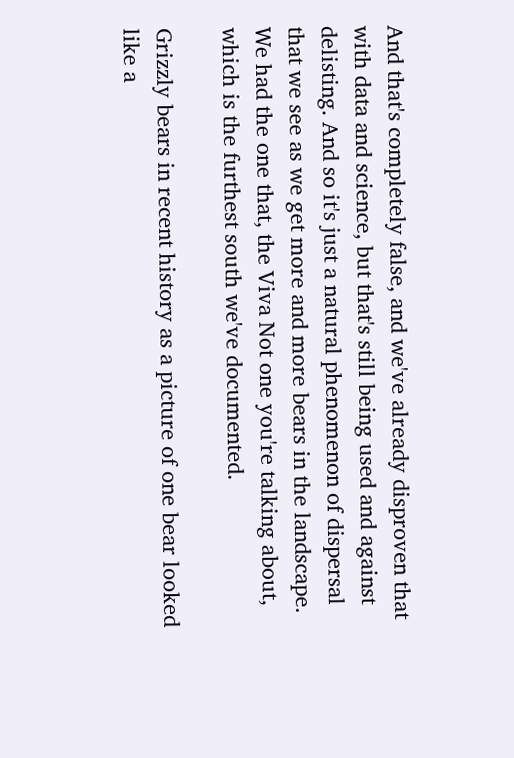And that's completely false, and we've already disproven that with data and science, but that's still being used and against delisting. And so it's just a natural phenomenon of dispersal that we see as we get more and more bears in the landscape. We had the one that, the Viva Not one you're talking about, which is the furthest south we've documented.

Grizzly bears in recent history as a picture of one bear looked like a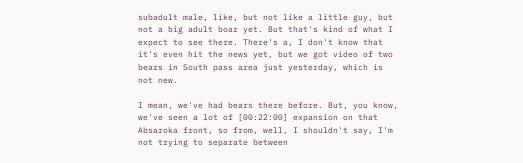subadult male, like, but not like a little guy, but not a big adult boar yet. But that's kind of what I expect to see there. There's a, I don't know that it's even hit the news yet, but we got video of two bears in South pass area just yesterday, which is not new.

I mean, we've had bears there before. But, you know, we've seen a lot of [00:22:00] expansion on that Absaroka front, so from, well, I shouldn't say, I'm not trying to separate between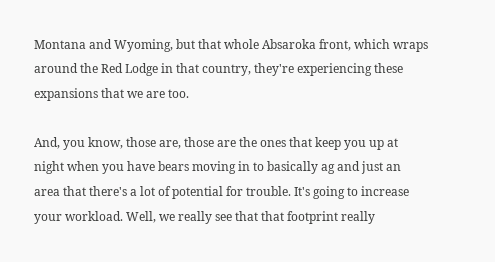Montana and Wyoming, but that whole Absaroka front, which wraps around the Red Lodge in that country, they're experiencing these expansions that we are too.

And, you know, those are, those are the ones that keep you up at night when you have bears moving in to basically ag and just an area that there's a lot of potential for trouble. It's going to increase your workload. Well, we really see that that footprint really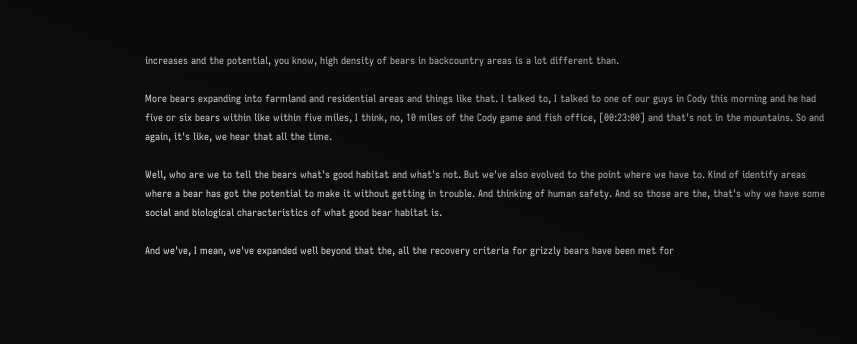increases and the potential, you know, high density of bears in backcountry areas is a lot different than.

More bears expanding into farmland and residential areas and things like that. I talked to, I talked to one of our guys in Cody this morning and he had five or six bears within like within five miles, I think, no, 10 miles of the Cody game and fish office, [00:23:00] and that's not in the mountains. So and again, it's like, we hear that all the time.

Well, who are we to tell the bears what's good habitat and what's not. But we've also evolved to the point where we have to. Kind of identify areas where a bear has got the potential to make it without getting in trouble. And thinking of human safety. And so those are the, that's why we have some social and biological characteristics of what good bear habitat is.

And we've, I mean, we've expanded well beyond that the, all the recovery criteria for grizzly bears have been met for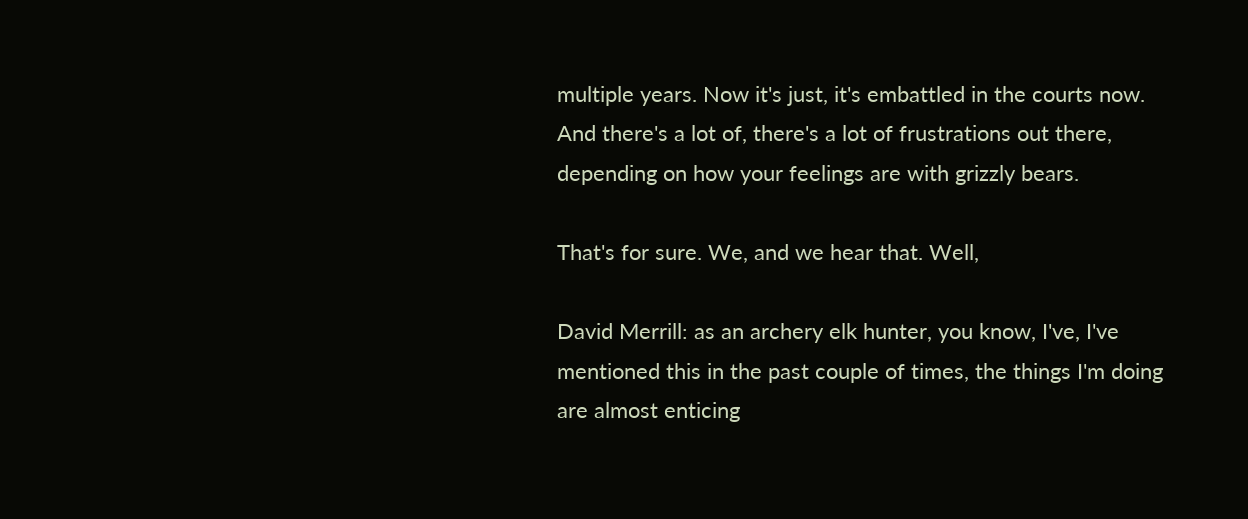multiple years. Now it's just, it's embattled in the courts now. And there's a lot of, there's a lot of frustrations out there, depending on how your feelings are with grizzly bears.

That's for sure. We, and we hear that. Well,

David Merrill: as an archery elk hunter, you know, I've, I've mentioned this in the past couple of times, the things I'm doing are almost enticing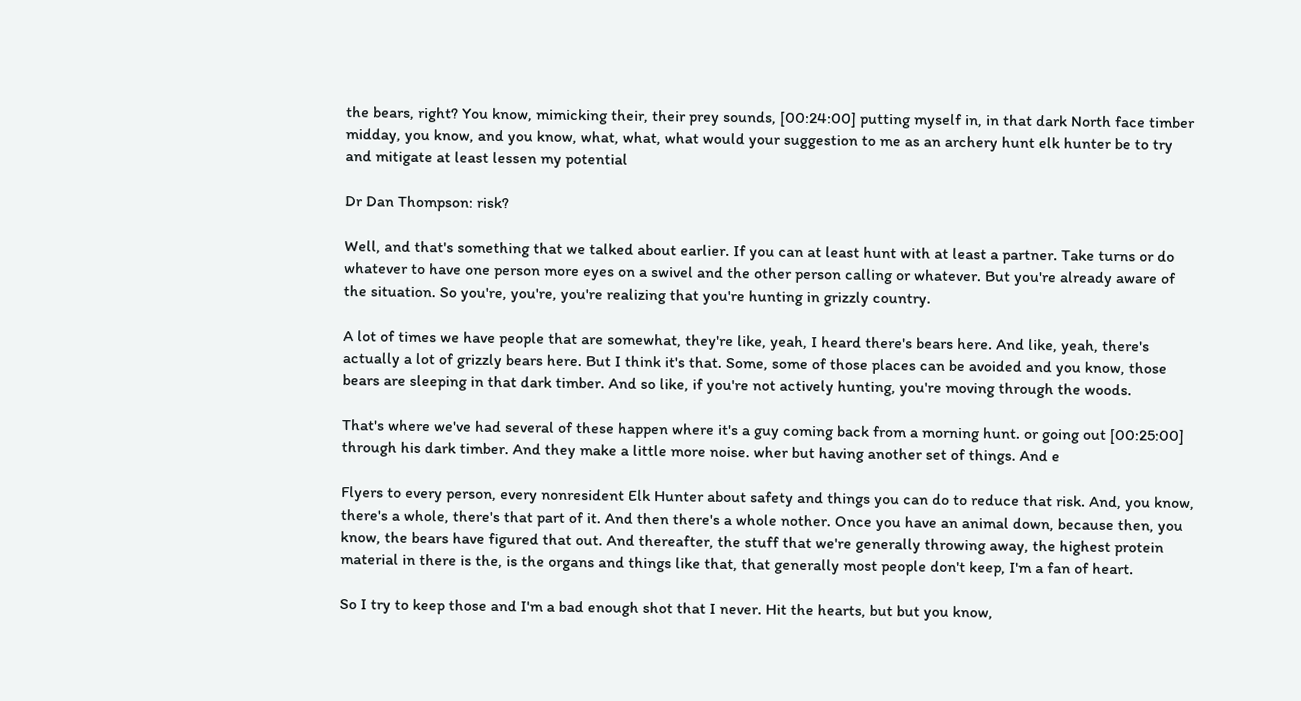the bears, right? You know, mimicking their, their prey sounds, [00:24:00] putting myself in, in that dark North face timber midday, you know, and you know, what, what, what would your suggestion to me as an archery hunt elk hunter be to try and mitigate at least lessen my potential

Dr Dan Thompson: risk?

Well, and that's something that we talked about earlier. If you can at least hunt with at least a partner. Take turns or do whatever to have one person more eyes on a swivel and the other person calling or whatever. But you're already aware of the situation. So you're, you're, you're realizing that you're hunting in grizzly country.

A lot of times we have people that are somewhat, they're like, yeah, I heard there's bears here. And like, yeah, there's actually a lot of grizzly bears here. But I think it's that. Some, some of those places can be avoided and you know, those bears are sleeping in that dark timber. And so like, if you're not actively hunting, you're moving through the woods.

That's where we've had several of these happen where it's a guy coming back from a morning hunt. or going out [00:25:00] through his dark timber. And they make a little more noise. wher but having another set of things. And e

Flyers to every person, every nonresident Elk Hunter about safety and things you can do to reduce that risk. And, you know, there's a whole, there's that part of it. And then there's a whole nother. Once you have an animal down, because then, you know, the bears have figured that out. And thereafter, the stuff that we're generally throwing away, the highest protein material in there is the, is the organs and things like that, that generally most people don't keep, I'm a fan of heart.

So I try to keep those and I'm a bad enough shot that I never. Hit the hearts, but but you know,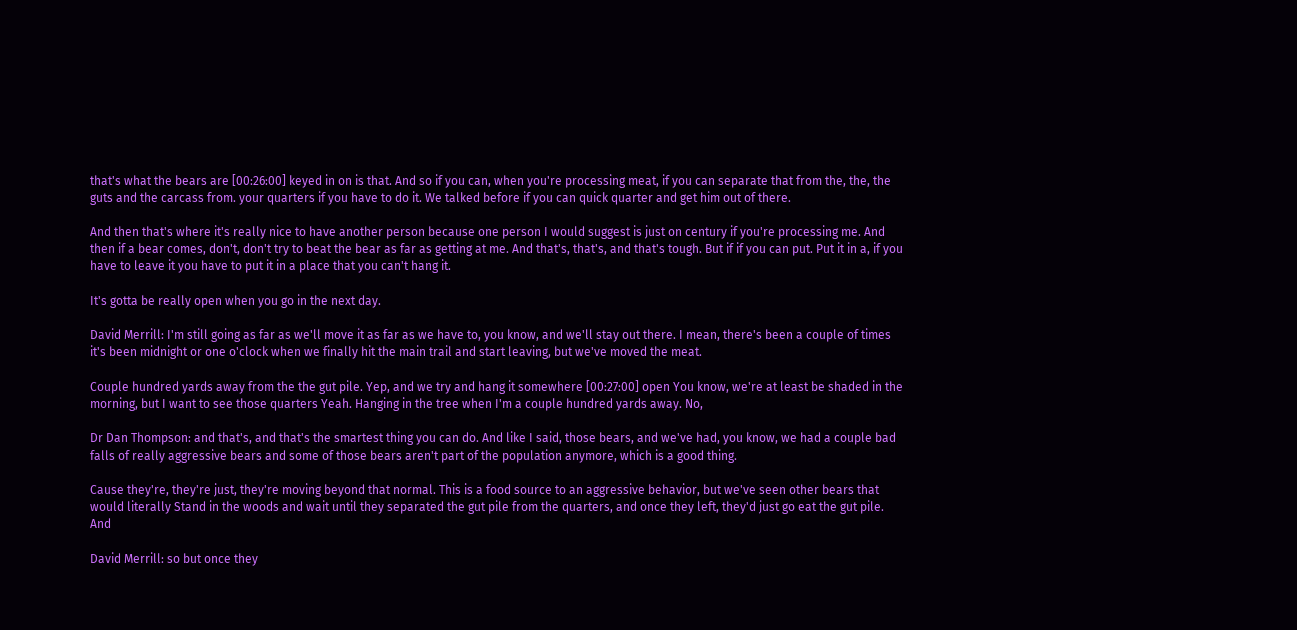that's what the bears are [00:26:00] keyed in on is that. And so if you can, when you're processing meat, if you can separate that from the, the, the guts and the carcass from. your quarters if you have to do it. We talked before if you can quick quarter and get him out of there.

And then that's where it's really nice to have another person because one person I would suggest is just on century if you're processing me. And then if a bear comes, don't, don't try to beat the bear as far as getting at me. And that's, that's, and that's tough. But if if you can put. Put it in a, if you have to leave it you have to put it in a place that you can't hang it.

It's gotta be really open when you go in the next day.

David Merrill: I'm still going as far as we'll move it as far as we have to, you know, and we'll stay out there. I mean, there's been a couple of times it's been midnight or one o'clock when we finally hit the main trail and start leaving, but we've moved the meat.

Couple hundred yards away from the the gut pile. Yep, and we try and hang it somewhere [00:27:00] open You know, we're at least be shaded in the morning, but I want to see those quarters Yeah. Hanging in the tree when I'm a couple hundred yards away. No,

Dr Dan Thompson: and that's, and that's the smartest thing you can do. And like I said, those bears, and we've had, you know, we had a couple bad falls of really aggressive bears and some of those bears aren't part of the population anymore, which is a good thing.

Cause they're, they're just, they're moving beyond that normal. This is a food source to an aggressive behavior, but we've seen other bears that would literally Stand in the woods and wait until they separated the gut pile from the quarters, and once they left, they'd just go eat the gut pile. And

David Merrill: so but once they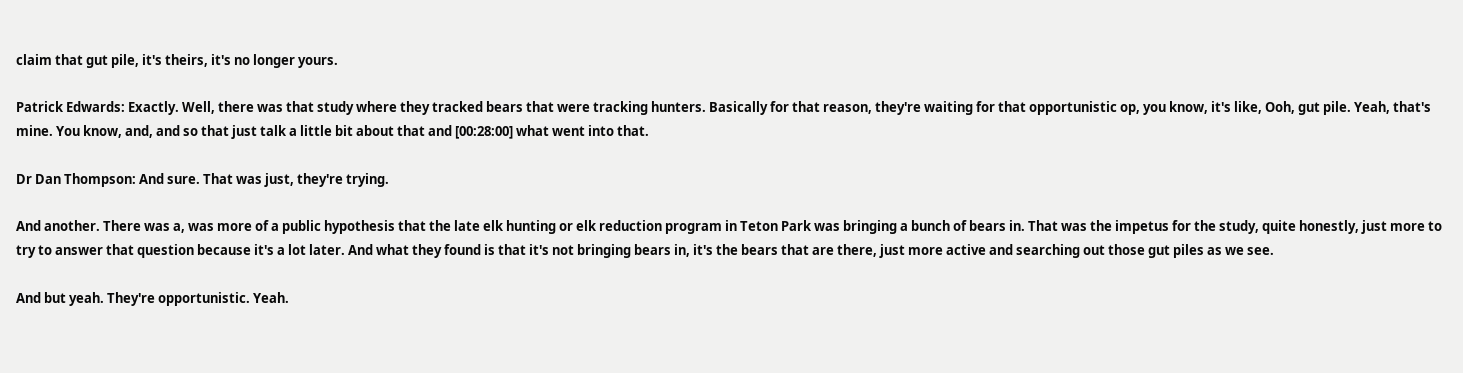claim that gut pile, it's theirs, it's no longer yours.

Patrick Edwards: Exactly. Well, there was that study where they tracked bears that were tracking hunters. Basically for that reason, they're waiting for that opportunistic op, you know, it's like, Ooh, gut pile. Yeah, that's mine. You know, and, and so that just talk a little bit about that and [00:28:00] what went into that.

Dr Dan Thompson: And sure. That was just, they're trying.

And another. There was a, was more of a public hypothesis that the late elk hunting or elk reduction program in Teton Park was bringing a bunch of bears in. That was the impetus for the study, quite honestly, just more to try to answer that question because it's a lot later. And what they found is that it's not bringing bears in, it's the bears that are there, just more active and searching out those gut piles as we see.

And but yeah. They're opportunistic. Yeah.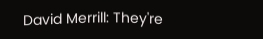David Merrill: They're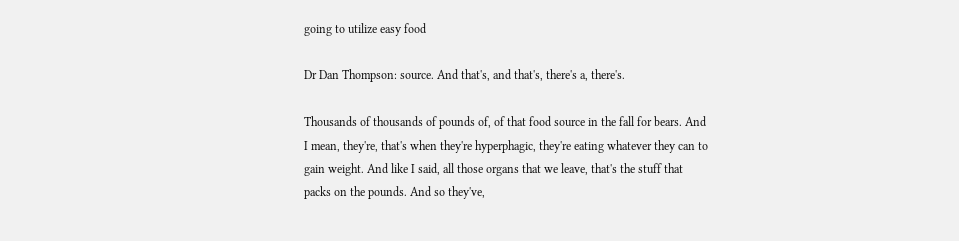going to utilize easy food

Dr Dan Thompson: source. And that's, and that's, there's a, there's.

Thousands of thousands of pounds of, of that food source in the fall for bears. And I mean, they're, that's when they're hyperphagic, they're eating whatever they can to gain weight. And like I said, all those organs that we leave, that's the stuff that packs on the pounds. And so they've,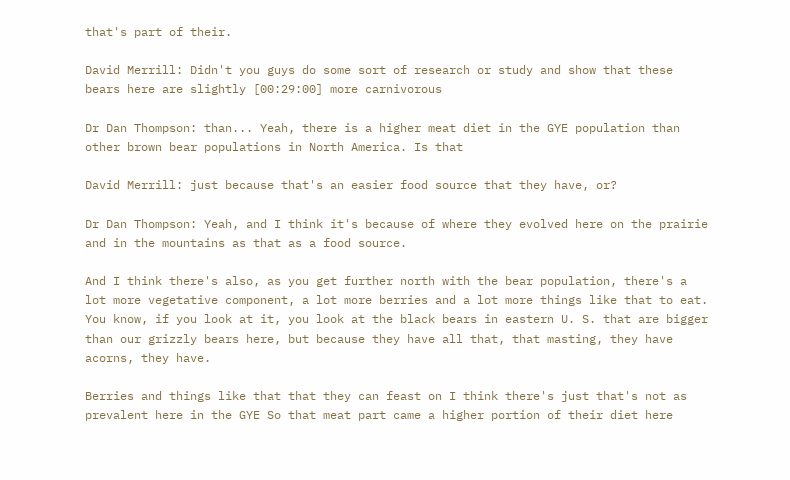that's part of their.

David Merrill: Didn't you guys do some sort of research or study and show that these bears here are slightly [00:29:00] more carnivorous

Dr Dan Thompson: than... Yeah, there is a higher meat diet in the GYE population than other brown bear populations in North America. Is that

David Merrill: just because that's an easier food source that they have, or?

Dr Dan Thompson: Yeah, and I think it's because of where they evolved here on the prairie and in the mountains as that as a food source.

And I think there's also, as you get further north with the bear population, there's a lot more vegetative component, a lot more berries and a lot more things like that to eat. You know, if you look at it, you look at the black bears in eastern U. S. that are bigger than our grizzly bears here, but because they have all that, that masting, they have acorns, they have.

Berries and things like that that they can feast on I think there's just that's not as prevalent here in the GYE So that meat part came a higher portion of their diet here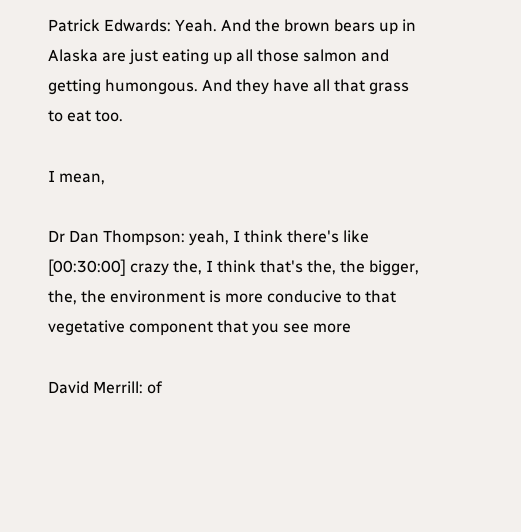Patrick Edwards: Yeah. And the brown bears up in Alaska are just eating up all those salmon and getting humongous. And they have all that grass to eat too.

I mean,

Dr Dan Thompson: yeah, I think there's like [00:30:00] crazy the, I think that's the, the bigger, the, the environment is more conducive to that vegetative component that you see more

David Merrill: of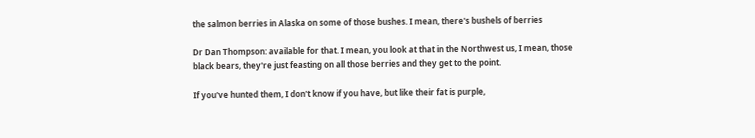the salmon berries in Alaska on some of those bushes. I mean, there's bushels of berries

Dr Dan Thompson: available for that. I mean, you look at that in the Northwest us, I mean, those black bears, they're just feasting on all those berries and they get to the point.

If you've hunted them, I don't know if you have, but like their fat is purple,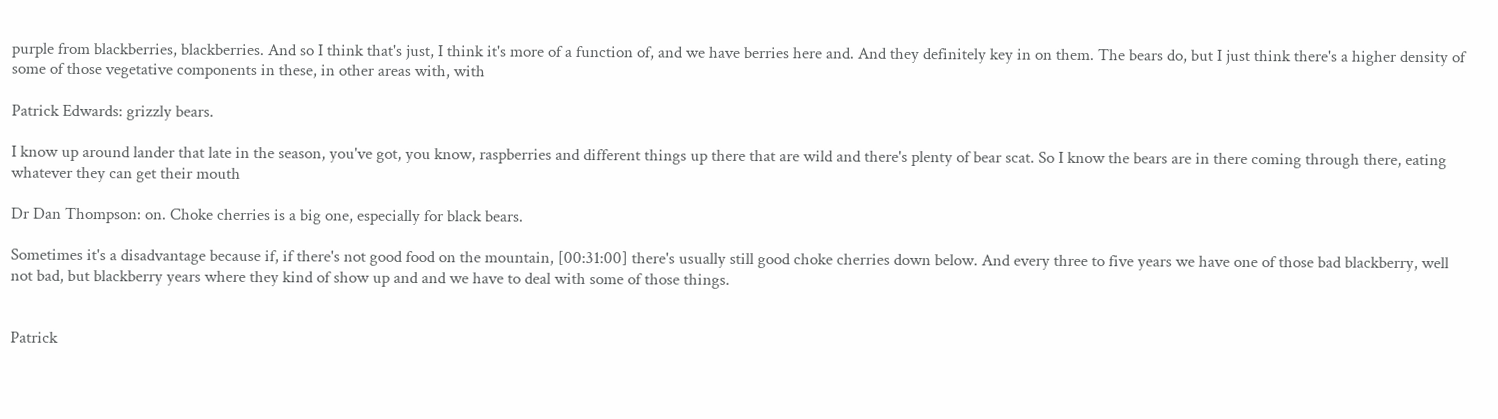purple from blackberries, blackberries. And so I think that's just, I think it's more of a function of, and we have berries here and. And they definitely key in on them. The bears do, but I just think there's a higher density of some of those vegetative components in these, in other areas with, with

Patrick Edwards: grizzly bears.

I know up around lander that late in the season, you've got, you know, raspberries and different things up there that are wild and there's plenty of bear scat. So I know the bears are in there coming through there, eating whatever they can get their mouth

Dr Dan Thompson: on. Choke cherries is a big one, especially for black bears.

Sometimes it's a disadvantage because if, if there's not good food on the mountain, [00:31:00] there's usually still good choke cherries down below. And every three to five years we have one of those bad blackberry, well not bad, but blackberry years where they kind of show up and and we have to deal with some of those things.


Patrick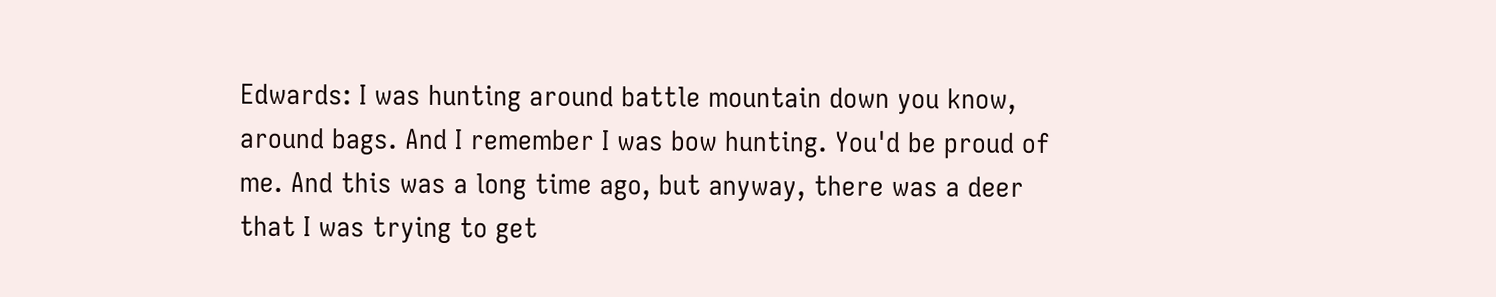Edwards: I was hunting around battle mountain down you know, around bags. And I remember I was bow hunting. You'd be proud of me. And this was a long time ago, but anyway, there was a deer that I was trying to get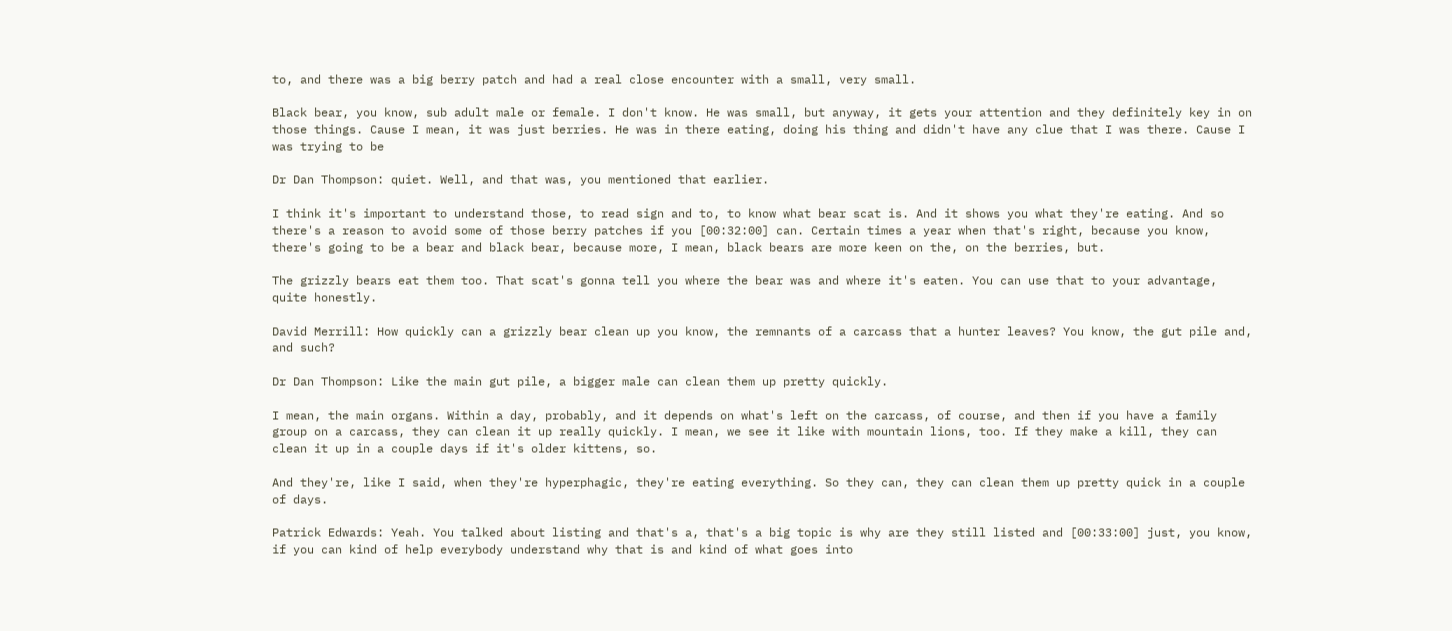to, and there was a big berry patch and had a real close encounter with a small, very small.

Black bear, you know, sub adult male or female. I don't know. He was small, but anyway, it gets your attention and they definitely key in on those things. Cause I mean, it was just berries. He was in there eating, doing his thing and didn't have any clue that I was there. Cause I was trying to be

Dr Dan Thompson: quiet. Well, and that was, you mentioned that earlier.

I think it's important to understand those, to read sign and to, to know what bear scat is. And it shows you what they're eating. And so there's a reason to avoid some of those berry patches if you [00:32:00] can. Certain times a year when that's right, because you know, there's going to be a bear and black bear, because more, I mean, black bears are more keen on the, on the berries, but.

The grizzly bears eat them too. That scat's gonna tell you where the bear was and where it's eaten. You can use that to your advantage, quite honestly.

David Merrill: How quickly can a grizzly bear clean up you know, the remnants of a carcass that a hunter leaves? You know, the gut pile and, and such?

Dr Dan Thompson: Like the main gut pile, a bigger male can clean them up pretty quickly.

I mean, the main organs. Within a day, probably, and it depends on what's left on the carcass, of course, and then if you have a family group on a carcass, they can clean it up really quickly. I mean, we see it like with mountain lions, too. If they make a kill, they can clean it up in a couple days if it's older kittens, so.

And they're, like I said, when they're hyperphagic, they're eating everything. So they can, they can clean them up pretty quick in a couple of days.

Patrick Edwards: Yeah. You talked about listing and that's a, that's a big topic is why are they still listed and [00:33:00] just, you know, if you can kind of help everybody understand why that is and kind of what goes into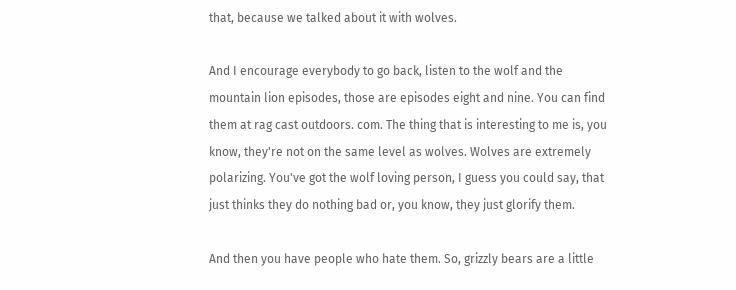that, because we talked about it with wolves.

And I encourage everybody to go back, listen to the wolf and the mountain lion episodes, those are episodes eight and nine. You can find them at rag cast outdoors. com. The thing that is interesting to me is, you know, they're not on the same level as wolves. Wolves are extremely polarizing. You've got the wolf loving person, I guess you could say, that just thinks they do nothing bad or, you know, they just glorify them.

And then you have people who hate them. So, grizzly bears are a little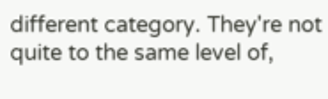different category. They're not quite to the same level of,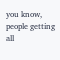you know, people getting all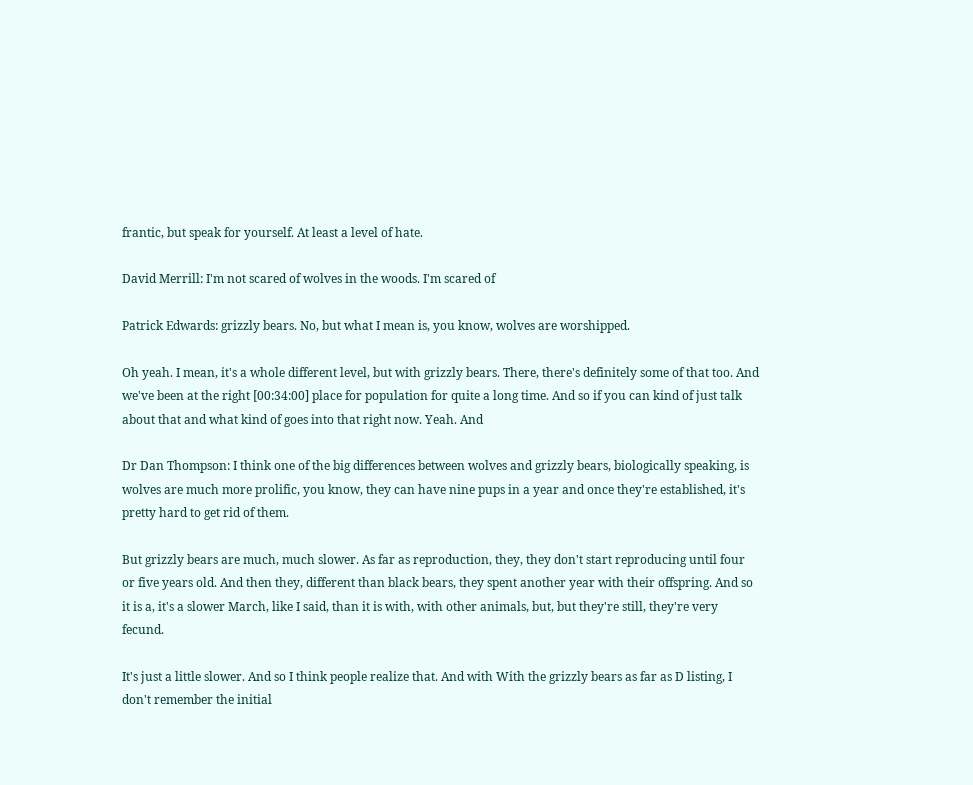frantic, but speak for yourself. At least a level of hate.

David Merrill: I'm not scared of wolves in the woods. I'm scared of

Patrick Edwards: grizzly bears. No, but what I mean is, you know, wolves are worshipped.

Oh yeah. I mean, it's a whole different level, but with grizzly bears. There, there's definitely some of that too. And we've been at the right [00:34:00] place for population for quite a long time. And so if you can kind of just talk about that and what kind of goes into that right now. Yeah. And

Dr Dan Thompson: I think one of the big differences between wolves and grizzly bears, biologically speaking, is wolves are much more prolific, you know, they can have nine pups in a year and once they're established, it's pretty hard to get rid of them.

But grizzly bears are much, much slower. As far as reproduction, they, they don't start reproducing until four or five years old. And then they, different than black bears, they spent another year with their offspring. And so it is a, it's a slower March, like I said, than it is with, with other animals, but, but they're still, they're very fecund.

It's just a little slower. And so I think people realize that. And with With the grizzly bears as far as D listing, I don't remember the initial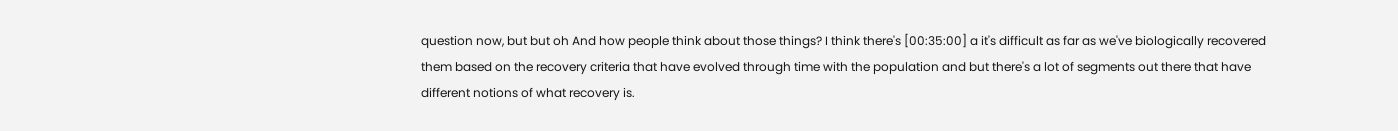question now, but but oh And how people think about those things? I think there's [00:35:00] a it's difficult as far as we've biologically recovered them based on the recovery criteria that have evolved through time with the population and but there's a lot of segments out there that have different notions of what recovery is.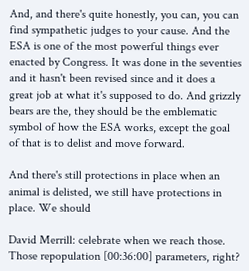And, and there's quite honestly, you can, you can find sympathetic judges to your cause. And the ESA is one of the most powerful things ever enacted by Congress. It was done in the seventies and it hasn't been revised since and it does a great job at what it's supposed to do. And grizzly bears are the, they should be the emblematic symbol of how the ESA works, except the goal of that is to delist and move forward.

And there's still protections in place when an animal is delisted, we still have protections in place. We should

David Merrill: celebrate when we reach those. Those repopulation [00:36:00] parameters, right?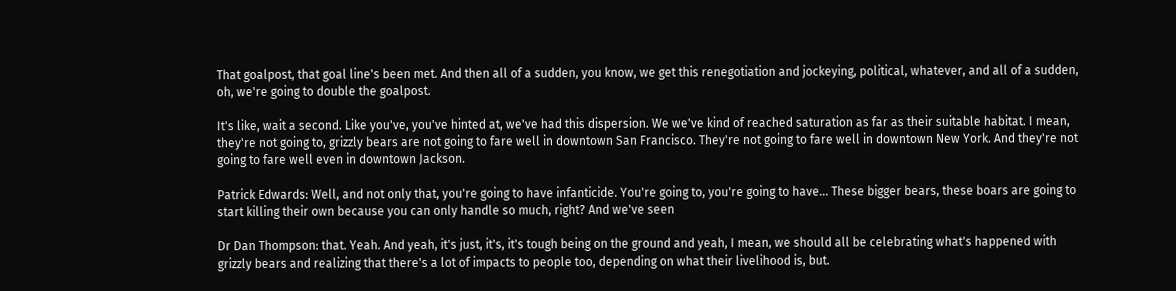That goalpost, that goal line's been met. And then all of a sudden, you know, we get this renegotiation and jockeying, political, whatever, and all of a sudden, oh, we're going to double the goalpost.

It's like, wait a second. Like you've, you've hinted at, we've had this dispersion. We we've kind of reached saturation as far as their suitable habitat. I mean, they're not going to, grizzly bears are not going to fare well in downtown San Francisco. They're not going to fare well in downtown New York. And they're not going to fare well even in downtown Jackson.

Patrick Edwards: Well, and not only that, you're going to have infanticide. You're going to, you're going to have... These bigger bears, these boars are going to start killing their own because you can only handle so much, right? And we've seen

Dr Dan Thompson: that. Yeah. And yeah, it's just, it's, it's tough being on the ground and yeah, I mean, we should all be celebrating what's happened with grizzly bears and realizing that there's a lot of impacts to people too, depending on what their livelihood is, but.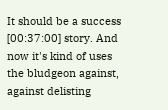It should be a success [00:37:00] story. And now it's kind of uses the bludgeon against, against delisting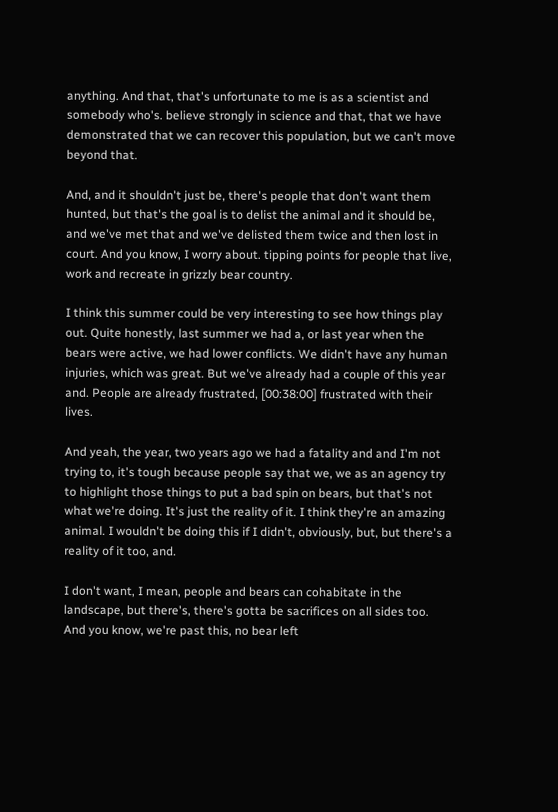anything. And that, that's unfortunate to me is as a scientist and somebody who's. believe strongly in science and that, that we have demonstrated that we can recover this population, but we can't move beyond that.

And, and it shouldn't just be, there's people that don't want them hunted, but that's the goal is to delist the animal and it should be, and we've met that and we've delisted them twice and then lost in court. And you know, I worry about. tipping points for people that live, work and recreate in grizzly bear country.

I think this summer could be very interesting to see how things play out. Quite honestly, last summer we had a, or last year when the bears were active, we had lower conflicts. We didn't have any human injuries, which was great. But we've already had a couple of this year and. People are already frustrated, [00:38:00] frustrated with their lives.

And yeah, the year, two years ago we had a fatality and and I'm not trying to, it's tough because people say that we, we as an agency try to highlight those things to put a bad spin on bears, but that's not what we're doing. It's just the reality of it. I think they're an amazing animal. I wouldn't be doing this if I didn't, obviously, but, but there's a reality of it too, and.

I don't want, I mean, people and bears can cohabitate in the landscape, but there's, there's gotta be sacrifices on all sides too. And you know, we're past this, no bear left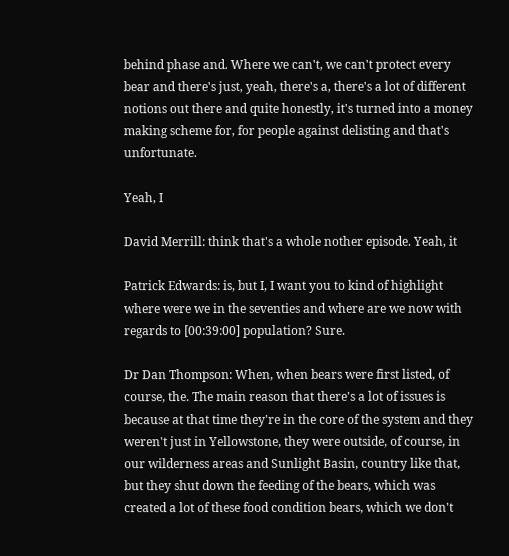behind phase and. Where we can't, we can't protect every bear and there's just, yeah, there's a, there's a lot of different notions out there and quite honestly, it's turned into a money making scheme for, for people against delisting and that's unfortunate.

Yeah, I

David Merrill: think that's a whole nother episode. Yeah, it

Patrick Edwards: is, but I, I want you to kind of highlight where were we in the seventies and where are we now with regards to [00:39:00] population? Sure.

Dr Dan Thompson: When, when bears were first listed, of course, the. The main reason that there's a lot of issues is because at that time they're in the core of the system and they weren't just in Yellowstone, they were outside, of course, in our wilderness areas and Sunlight Basin, country like that, but they shut down the feeding of the bears, which was created a lot of these food condition bears, which we don't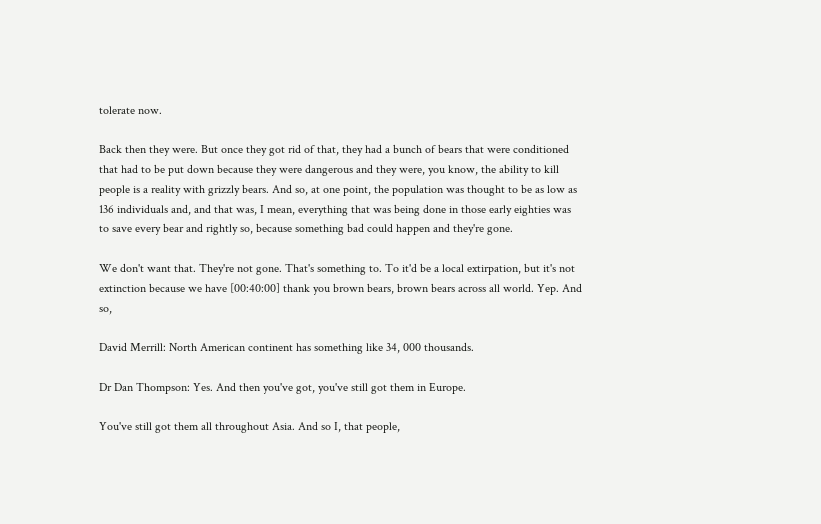tolerate now.

Back then they were. But once they got rid of that, they had a bunch of bears that were conditioned that had to be put down because they were dangerous and they were, you know, the ability to kill people is a reality with grizzly bears. And so, at one point, the population was thought to be as low as 136 individuals and, and that was, I mean, everything that was being done in those early eighties was to save every bear and rightly so, because something bad could happen and they're gone.

We don't want that. They're not gone. That's something to. To it'd be a local extirpation, but it's not extinction because we have [00:40:00] thank you brown bears, brown bears across all world. Yep. And so,

David Merrill: North American continent has something like 34, 000 thousands.

Dr Dan Thompson: Yes. And then you've got, you've still got them in Europe.

You've still got them all throughout Asia. And so I, that people,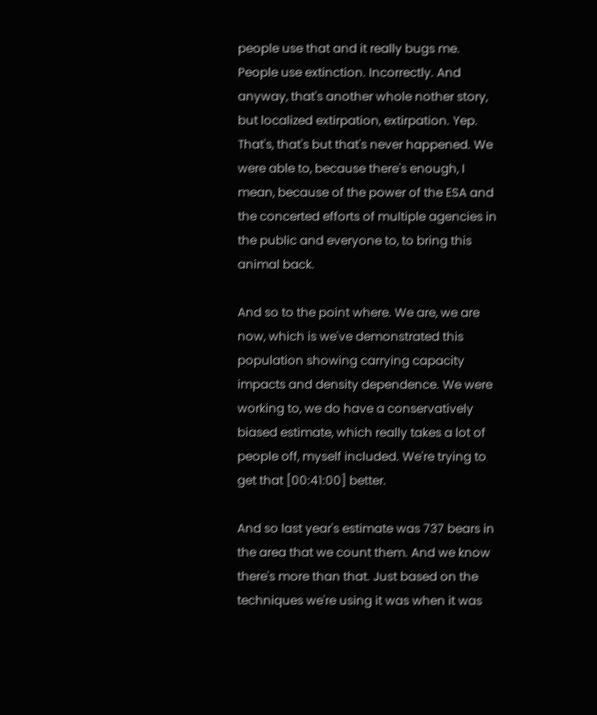people use that and it really bugs me. People use extinction. Incorrectly. And anyway, that's another whole nother story, but localized extirpation, extirpation. Yep. That's, that's but that's never happened. We were able to, because there's enough, I mean, because of the power of the ESA and the concerted efforts of multiple agencies in the public and everyone to, to bring this animal back.

And so to the point where. We are, we are now, which is we've demonstrated this population showing carrying capacity impacts and density dependence. We were working to, we do have a conservatively biased estimate, which really takes a lot of people off, myself included. We're trying to get that [00:41:00] better.

And so last year's estimate was 737 bears in the area that we count them. And we know there's more than that. Just based on the techniques we're using it was when it was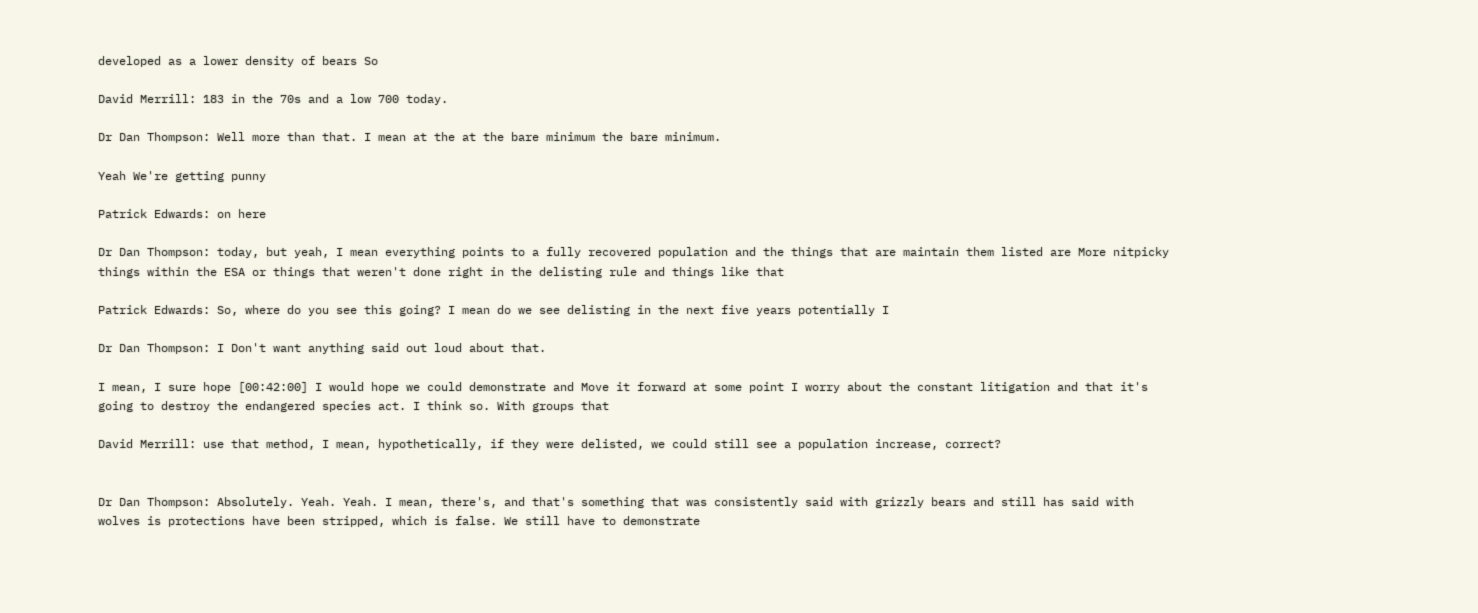developed as a lower density of bears So

David Merrill: 183 in the 70s and a low 700 today.

Dr Dan Thompson: Well more than that. I mean at the at the bare minimum the bare minimum.

Yeah We're getting punny

Patrick Edwards: on here

Dr Dan Thompson: today, but yeah, I mean everything points to a fully recovered population and the things that are maintain them listed are More nitpicky things within the ESA or things that weren't done right in the delisting rule and things like that

Patrick Edwards: So, where do you see this going? I mean do we see delisting in the next five years potentially I

Dr Dan Thompson: I Don't want anything said out loud about that.

I mean, I sure hope [00:42:00] I would hope we could demonstrate and Move it forward at some point I worry about the constant litigation and that it's going to destroy the endangered species act. I think so. With groups that

David Merrill: use that method, I mean, hypothetically, if they were delisted, we could still see a population increase, correct?


Dr Dan Thompson: Absolutely. Yeah. Yeah. I mean, there's, and that's something that was consistently said with grizzly bears and still has said with wolves is protections have been stripped, which is false. We still have to demonstrate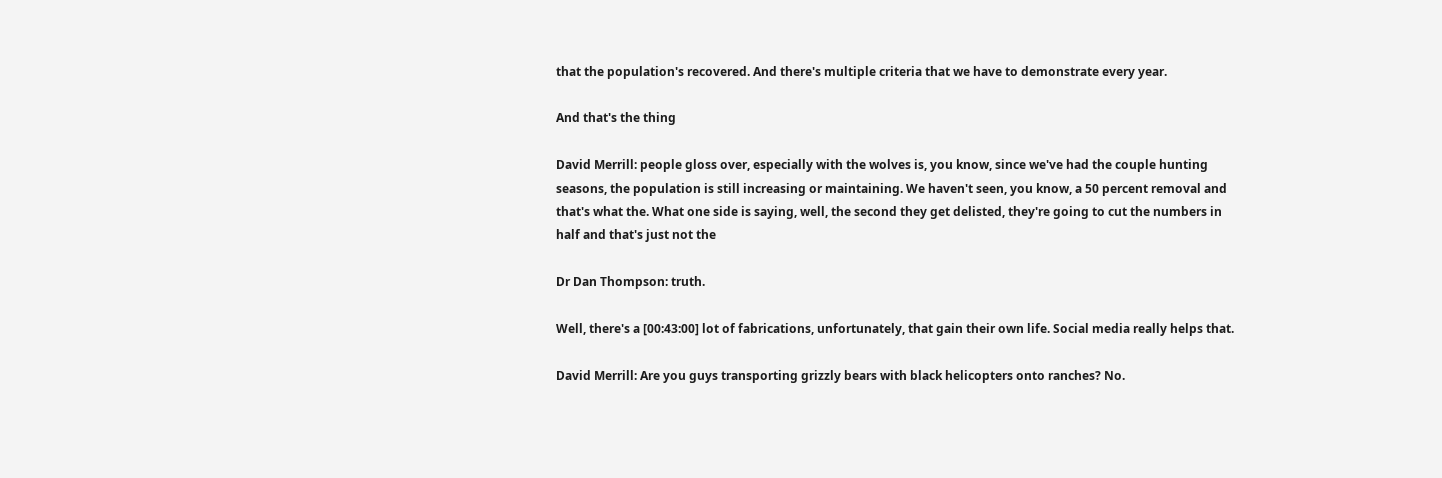that the population's recovered. And there's multiple criteria that we have to demonstrate every year.

And that's the thing

David Merrill: people gloss over, especially with the wolves is, you know, since we've had the couple hunting seasons, the population is still increasing or maintaining. We haven't seen, you know, a 50 percent removal and that's what the. What one side is saying, well, the second they get delisted, they're going to cut the numbers in half and that's just not the

Dr Dan Thompson: truth.

Well, there's a [00:43:00] lot of fabrications, unfortunately, that gain their own life. Social media really helps that.

David Merrill: Are you guys transporting grizzly bears with black helicopters onto ranches? No.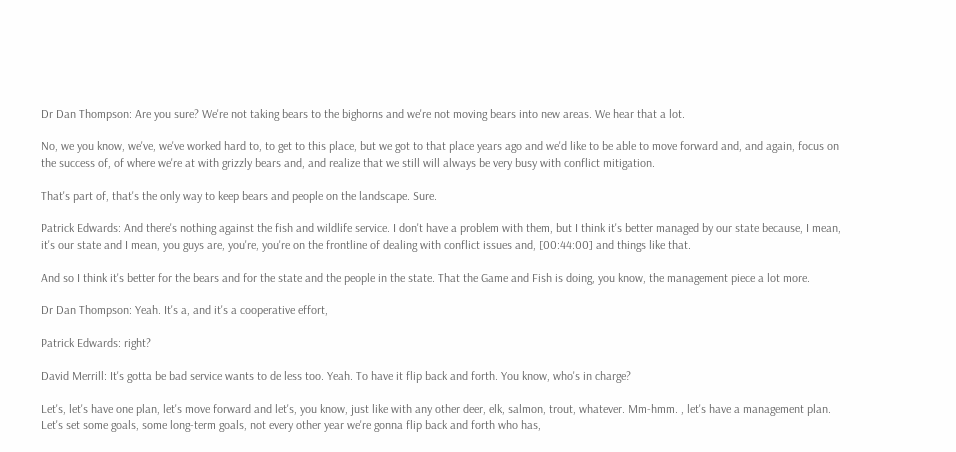Dr Dan Thompson: Are you sure? We're not taking bears to the bighorns and we're not moving bears into new areas. We hear that a lot.

No, we you know, we've, we've worked hard to, to get to this place, but we got to that place years ago and we'd like to be able to move forward and, and again, focus on the success of, of where we're at with grizzly bears and, and realize that we still will always be very busy with conflict mitigation.

That's part of, that's the only way to keep bears and people on the landscape. Sure.

Patrick Edwards: And there's nothing against the fish and wildlife service. I don't have a problem with them, but I think it's better managed by our state because, I mean, it's our state and I mean, you guys are, you're, you're on the frontline of dealing with conflict issues and, [00:44:00] and things like that.

And so I think it's better for the bears and for the state and the people in the state. That the Game and Fish is doing, you know, the management piece a lot more.

Dr Dan Thompson: Yeah. It's a, and it's a cooperative effort,

Patrick Edwards: right?

David Merrill: It's gotta be bad service wants to de less too. Yeah. To have it flip back and forth. You know, who's in charge?

Let's, let's have one plan, let's move forward and let's, you know, just like with any other deer, elk, salmon, trout, whatever. Mm-hmm. , let's have a management plan. Let's set some goals, some long-term goals, not every other year we're gonna flip back and forth who has,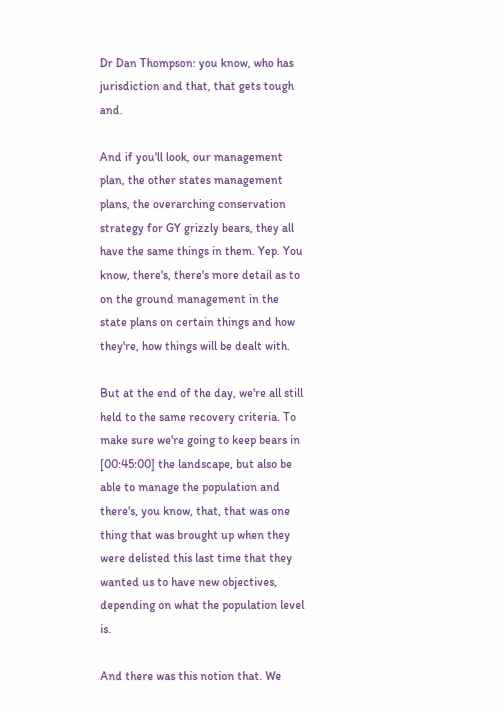Dr Dan Thompson: you know, who has jurisdiction and that, that gets tough and.

And if you'll look, our management plan, the other states management plans, the overarching conservation strategy for GY grizzly bears, they all have the same things in them. Yep. You know, there's, there's more detail as to on the ground management in the state plans on certain things and how they're, how things will be dealt with.

But at the end of the day, we're all still held to the same recovery criteria. To make sure we're going to keep bears in [00:45:00] the landscape, but also be able to manage the population and there's, you know, that, that was one thing that was brought up when they were delisted this last time that they wanted us to have new objectives, depending on what the population level is.

And there was this notion that. We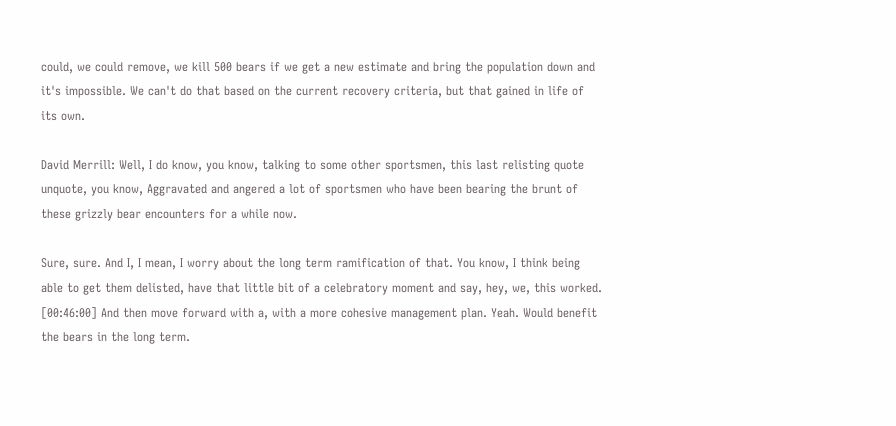could, we could remove, we kill 500 bears if we get a new estimate and bring the population down and it's impossible. We can't do that based on the current recovery criteria, but that gained in life of its own.

David Merrill: Well, I do know, you know, talking to some other sportsmen, this last relisting quote unquote, you know, Aggravated and angered a lot of sportsmen who have been bearing the brunt of these grizzly bear encounters for a while now.

Sure, sure. And I, I mean, I worry about the long term ramification of that. You know, I think being able to get them delisted, have that little bit of a celebratory moment and say, hey, we, this worked. [00:46:00] And then move forward with a, with a more cohesive management plan. Yeah. Would benefit the bears in the long term.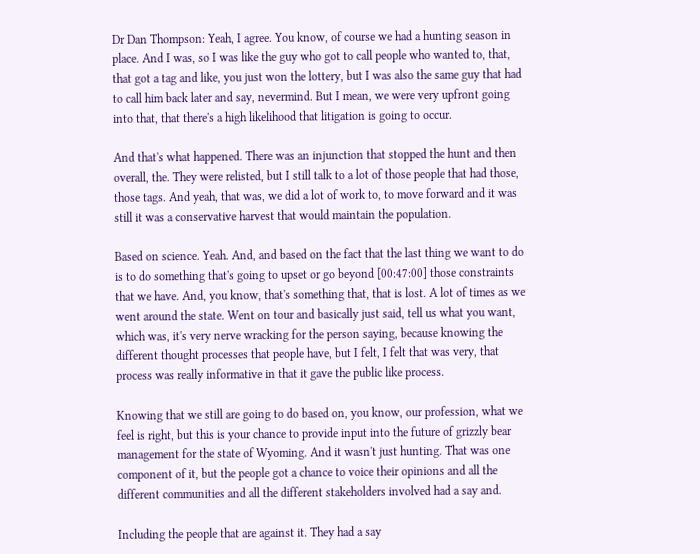Dr Dan Thompson: Yeah, I agree. You know, of course we had a hunting season in place. And I was, so I was like the guy who got to call people who wanted to, that, that got a tag and like, you just won the lottery, but I was also the same guy that had to call him back later and say, nevermind. But I mean, we were very upfront going into that, that there's a high likelihood that litigation is going to occur.

And that's what happened. There was an injunction that stopped the hunt and then overall, the. They were relisted, but I still talk to a lot of those people that had those, those tags. And yeah, that was, we did a lot of work to, to move forward and it was still it was a conservative harvest that would maintain the population.

Based on science. Yeah. And, and based on the fact that the last thing we want to do is to do something that's going to upset or go beyond [00:47:00] those constraints that we have. And, you know, that's something that, that is lost. A lot of times as we went around the state. Went on tour and basically just said, tell us what you want, which was, it's very nerve wracking for the person saying, because knowing the different thought processes that people have, but I felt, I felt that was very, that process was really informative in that it gave the public like process.

Knowing that we still are going to do based on, you know, our profession, what we feel is right, but this is your chance to provide input into the future of grizzly bear management for the state of Wyoming. And it wasn't just hunting. That was one component of it, but the people got a chance to voice their opinions and all the different communities and all the different stakeholders involved had a say and.

Including the people that are against it. They had a say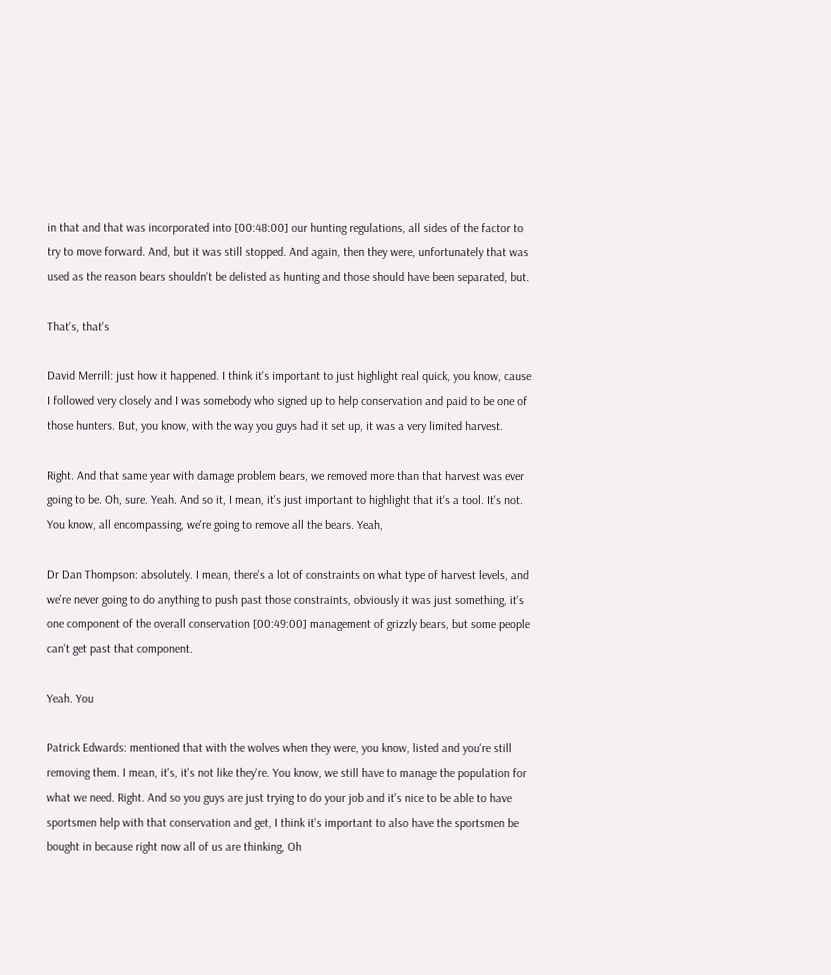in that and that was incorporated into [00:48:00] our hunting regulations, all sides of the factor to try to move forward. And, but it was still stopped. And again, then they were, unfortunately that was used as the reason bears shouldn't be delisted as hunting and those should have been separated, but.

That's, that's

David Merrill: just how it happened. I think it's important to just highlight real quick, you know, cause I followed very closely and I was somebody who signed up to help conservation and paid to be one of those hunters. But, you know, with the way you guys had it set up, it was a very limited harvest.

Right. And that same year with damage problem bears, we removed more than that harvest was ever going to be. Oh, sure. Yeah. And so it, I mean, it's just important to highlight that it's a tool. It's not. You know, all encompassing, we're going to remove all the bears. Yeah,

Dr Dan Thompson: absolutely. I mean, there's a lot of constraints on what type of harvest levels, and we're never going to do anything to push past those constraints, obviously it was just something, it's one component of the overall conservation [00:49:00] management of grizzly bears, but some people can't get past that component.

Yeah. You

Patrick Edwards: mentioned that with the wolves when they were, you know, listed and you're still removing them. I mean, it's, it's not like they're. You know, we still have to manage the population for what we need. Right. And so you guys are just trying to do your job and it's nice to be able to have sportsmen help with that conservation and get, I think it's important to also have the sportsmen be bought in because right now all of us are thinking, Oh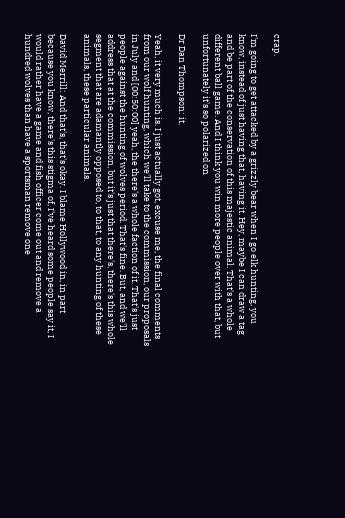crap.

I'm going to get attacked by a grizzly bear when I go elk hunting, you know, instead of just having that, having it. Hey, maybe I can draw a tag and be part of the conservation of this majestic animal. That's a whole different ball game. And I think you win more people over with that, but unfortunately it's so polarized on

Dr Dan Thompson: it.

Yeah, it very much is. I just actually got, excuse me, the final comments from our wolf hunting, which we'll take to the commission, our proposals in July and [00:50:00] yeah, the there's a whole faction of it. That's just people against the hunting of wolves period. That's fine. But, and we'll address that at the commission, but it's just that there's, there's this whole segment that are adamantly opposed to, to that, to any hunting of these animals, these particular animals.

David Merrill: And that's, that's okay. I blame Hollywood in, in part because you know, there's this stigma of, I've heard some people say it, I would rather have a game and fish officer come out and remove a hundred wolves than have a sportsman remove one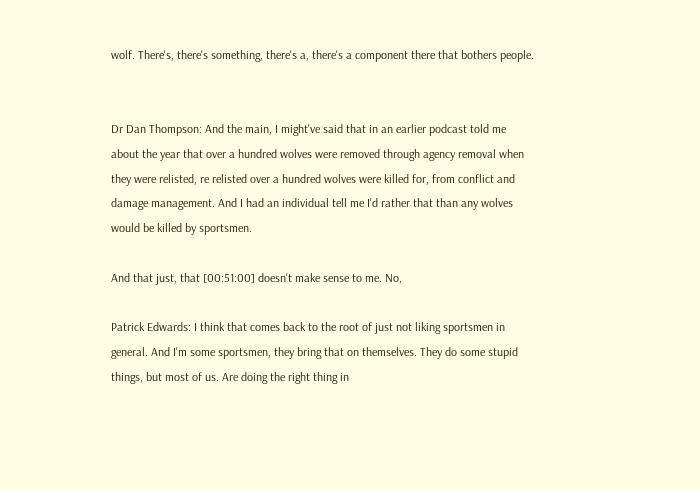wolf. There's, there's something, there's a, there's a component there that bothers people.


Dr Dan Thompson: And the main, I might've said that in an earlier podcast told me about the year that over a hundred wolves were removed through agency removal when they were relisted, re relisted over a hundred wolves were killed for, from conflict and damage management. And I had an individual tell me I'd rather that than any wolves would be killed by sportsmen.

And that just, that [00:51:00] doesn't make sense to me. No,

Patrick Edwards: I think that comes back to the root of just not liking sportsmen in general. And I'm some sportsmen, they bring that on themselves. They do some stupid things, but most of us. Are doing the right thing in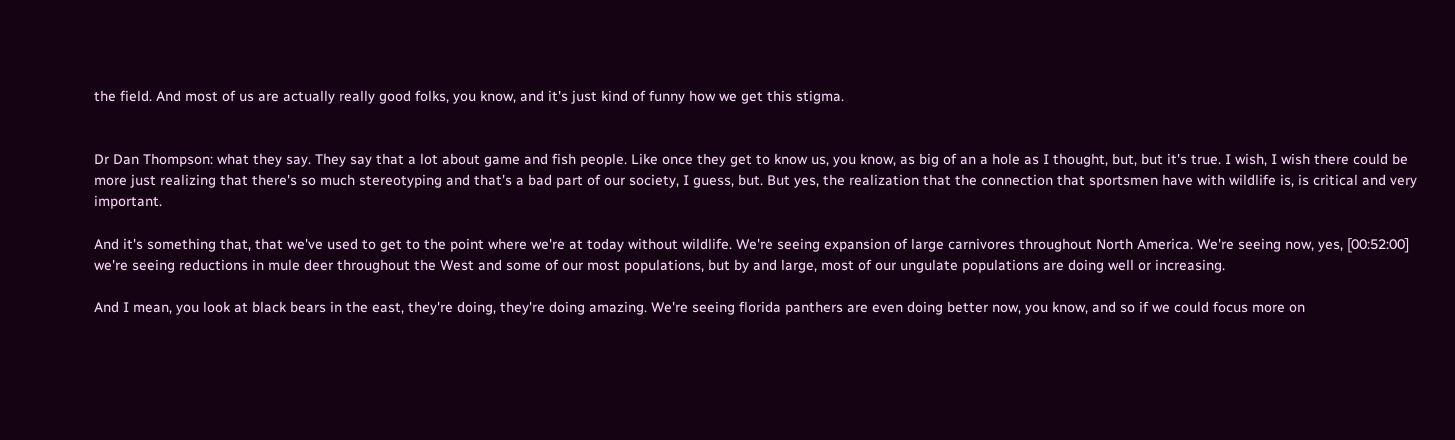the field. And most of us are actually really good folks, you know, and it's just kind of funny how we get this stigma.


Dr Dan Thompson: what they say. They say that a lot about game and fish people. Like once they get to know us, you know, as big of an a hole as I thought, but, but it's true. I wish, I wish there could be more just realizing that there's so much stereotyping and that's a bad part of our society, I guess, but. But yes, the realization that the connection that sportsmen have with wildlife is, is critical and very important.

And it's something that, that we've used to get to the point where we're at today without wildlife. We're seeing expansion of large carnivores throughout North America. We're seeing now, yes, [00:52:00] we're seeing reductions in mule deer throughout the West and some of our most populations, but by and large, most of our ungulate populations are doing well or increasing.

And I mean, you look at black bears in the east, they're doing, they're doing amazing. We're seeing florida panthers are even doing better now, you know, and so if we could focus more on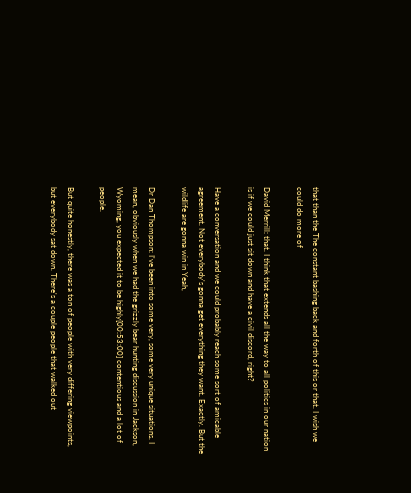that than the The constant bashing back and forth of this or that. I wish we could do more of

David Merrill: that. I think that extends all the way to all politics in our nation is if we could just sit down and have a civil discord, right?

Have a conversation and we could probably reach some sort of amicable agreement. Not everybody's gonna get everything they want. Exactly. But the wildlife are gonna win in Yeah,

Dr Dan Thompson: I've been into some very, some very unique situations. I mean, obviously when we had the grizzly bear hunting discussion in Jackson, Wyoming, you expected it to be highly[00:53:00] contentious and a lot of people.

But quite honestly, there was a ton of people with very differing viewpoints, but everybody sat down. There's a couple people that walked out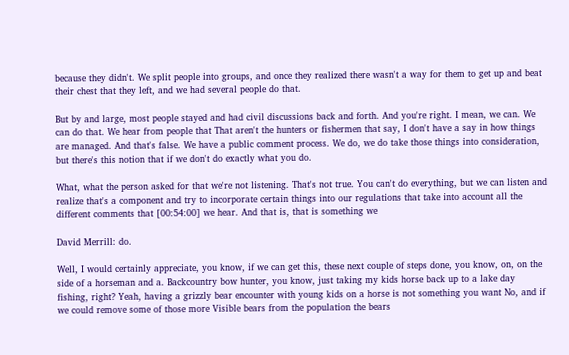because they didn't. We split people into groups, and once they realized there wasn't a way for them to get up and beat their chest that they left, and we had several people do that.

But by and large, most people stayed and had civil discussions back and forth. And you're right. I mean, we can. We can do that. We hear from people that That aren't the hunters or fishermen that say, I don't have a say in how things are managed. And that's false. We have a public comment process. We do, we do take those things into consideration, but there's this notion that if we don't do exactly what you do.

What, what the person asked for that we're not listening. That's not true. You can't do everything, but we can listen and realize that's a component and try to incorporate certain things into our regulations that take into account all the different comments that [00:54:00] we hear. And that is, that is something we

David Merrill: do.

Well, I would certainly appreciate, you know, if we can get this, these next couple of steps done, you know, on, on the side of a horseman and a. Backcountry bow hunter, you know, just taking my kids horse back up to a lake day fishing, right? Yeah, having a grizzly bear encounter with young kids on a horse is not something you want No, and if we could remove some of those more Visible bears from the population the bears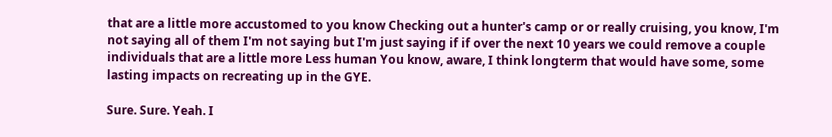that are a little more accustomed to you know Checking out a hunter's camp or or really cruising, you know, I'm not saying all of them I'm not saying but I'm just saying if if over the next 10 years we could remove a couple individuals that are a little more Less human You know, aware, I think longterm that would have some, some lasting impacts on recreating up in the GYE.

Sure. Sure. Yeah. I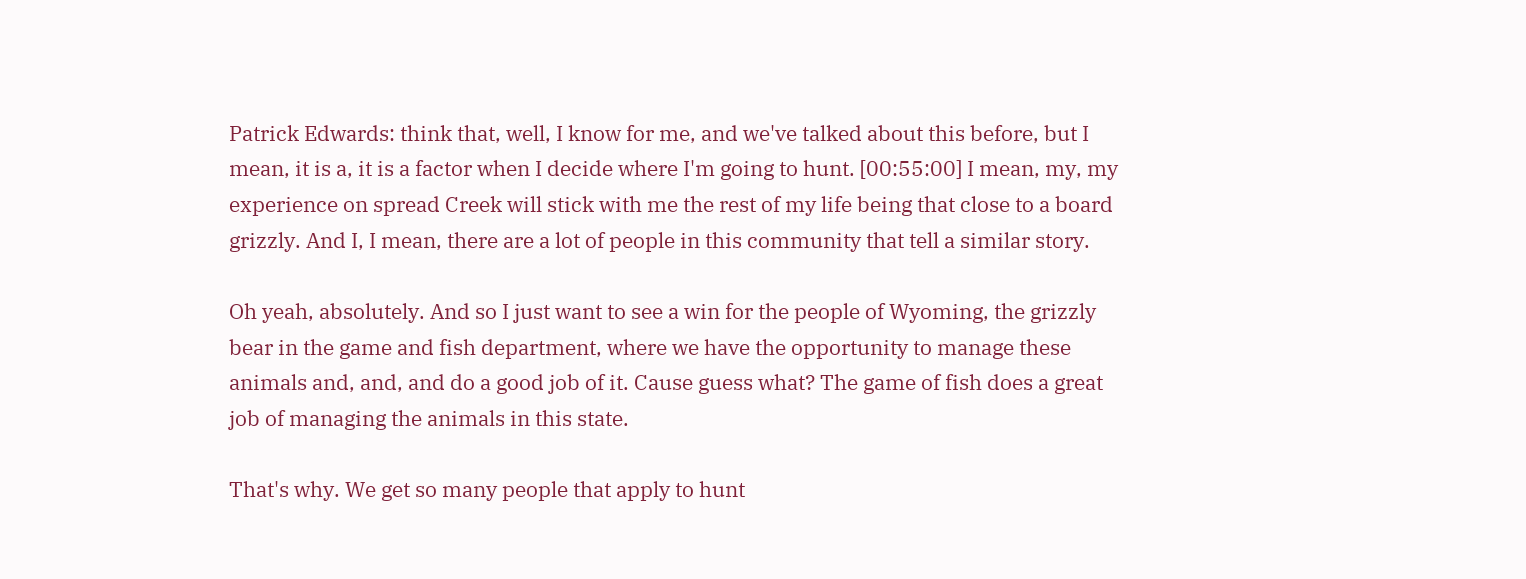Patrick Edwards: think that, well, I know for me, and we've talked about this before, but I mean, it is a, it is a factor when I decide where I'm going to hunt. [00:55:00] I mean, my, my experience on spread Creek will stick with me the rest of my life being that close to a board grizzly. And I, I mean, there are a lot of people in this community that tell a similar story.

Oh yeah, absolutely. And so I just want to see a win for the people of Wyoming, the grizzly bear in the game and fish department, where we have the opportunity to manage these animals and, and, and do a good job of it. Cause guess what? The game of fish does a great job of managing the animals in this state.

That's why. We get so many people that apply to hunt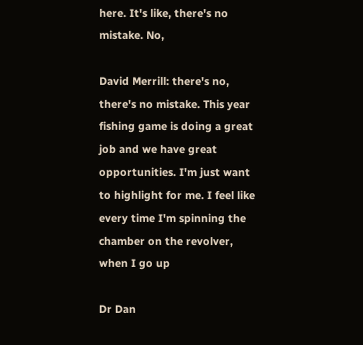here. It's like, there's no mistake. No,

David Merrill: there's no, there's no mistake. This year fishing game is doing a great job and we have great opportunities. I'm just want to highlight for me. I feel like every time I'm spinning the chamber on the revolver, when I go up

Dr Dan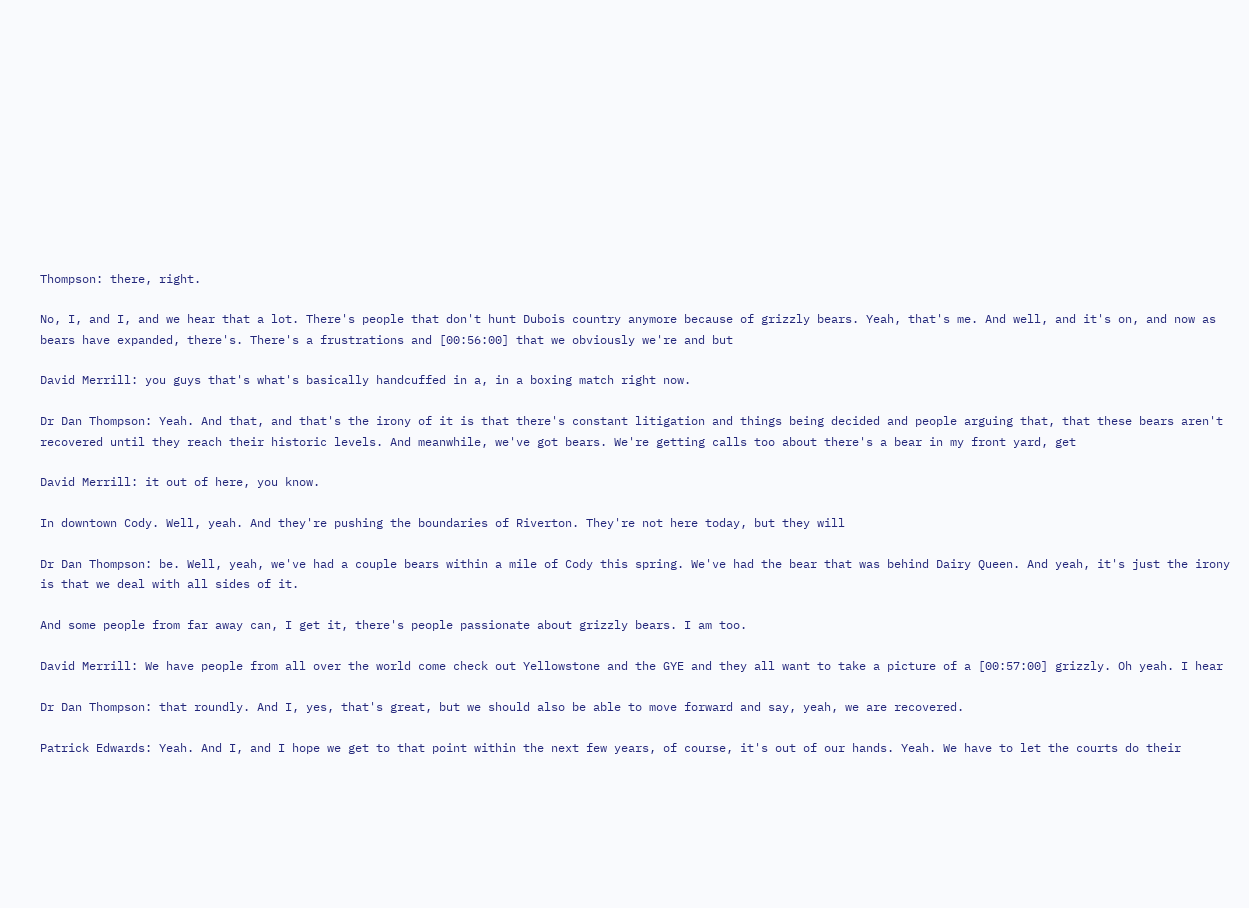Thompson: there, right.

No, I, and I, and we hear that a lot. There's people that don't hunt Dubois country anymore because of grizzly bears. Yeah, that's me. And well, and it's on, and now as bears have expanded, there's. There's a frustrations and [00:56:00] that we obviously we're and but

David Merrill: you guys that's what's basically handcuffed in a, in a boxing match right now.

Dr Dan Thompson: Yeah. And that, and that's the irony of it is that there's constant litigation and things being decided and people arguing that, that these bears aren't recovered until they reach their historic levels. And meanwhile, we've got bears. We're getting calls too about there's a bear in my front yard, get

David Merrill: it out of here, you know.

In downtown Cody. Well, yeah. And they're pushing the boundaries of Riverton. They're not here today, but they will

Dr Dan Thompson: be. Well, yeah, we've had a couple bears within a mile of Cody this spring. We've had the bear that was behind Dairy Queen. And yeah, it's just the irony is that we deal with all sides of it.

And some people from far away can, I get it, there's people passionate about grizzly bears. I am too.

David Merrill: We have people from all over the world come check out Yellowstone and the GYE and they all want to take a picture of a [00:57:00] grizzly. Oh yeah. I hear

Dr Dan Thompson: that roundly. And I, yes, that's great, but we should also be able to move forward and say, yeah, we are recovered.

Patrick Edwards: Yeah. And I, and I hope we get to that point within the next few years, of course, it's out of our hands. Yeah. We have to let the courts do their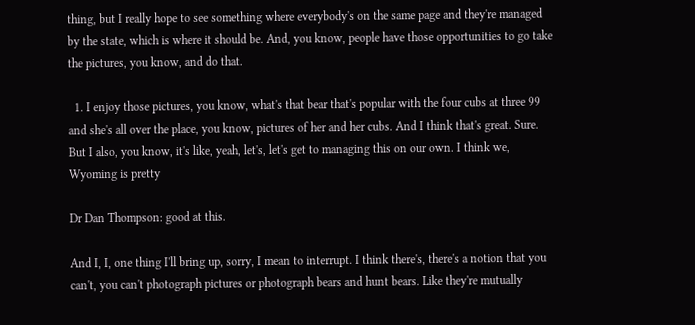thing, but I really hope to see something where everybody's on the same page and they're managed by the state, which is where it should be. And, you know, people have those opportunities to go take the pictures, you know, and do that.

  1. I enjoy those pictures, you know, what's that bear that's popular with the four cubs at three 99 and she's all over the place, you know, pictures of her and her cubs. And I think that's great. Sure. But I also, you know, it's like, yeah, let's, let's get to managing this on our own. I think we, Wyoming is pretty

Dr Dan Thompson: good at this.

And I, I, one thing I'll bring up, sorry, I mean to interrupt. I think there's, there's a notion that you can't, you can't photograph pictures or photograph bears and hunt bears. Like they're mutually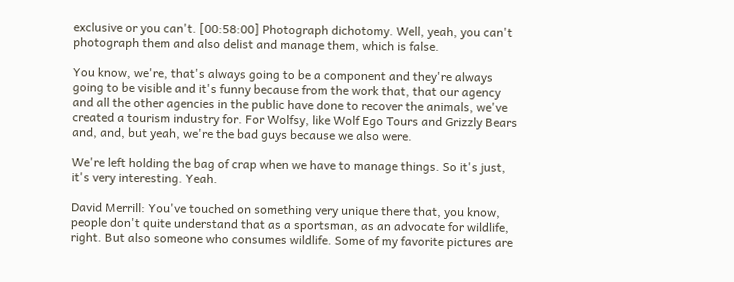exclusive or you can't. [00:58:00] Photograph dichotomy. Well, yeah, you can't photograph them and also delist and manage them, which is false.

You know, we're, that's always going to be a component and they're always going to be visible and it's funny because from the work that, that our agency and all the other agencies in the public have done to recover the animals, we've created a tourism industry for. For Wolfsy, like Wolf Ego Tours and Grizzly Bears and, and, but yeah, we're the bad guys because we also were.

We're left holding the bag of crap when we have to manage things. So it's just, it's very interesting. Yeah.

David Merrill: You've touched on something very unique there that, you know, people don't quite understand that as a sportsman, as an advocate for wildlife, right. But also someone who consumes wildlife. Some of my favorite pictures are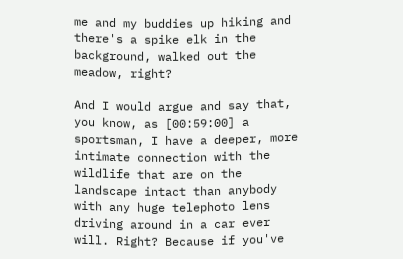me and my buddies up hiking and there's a spike elk in the background, walked out the meadow, right?

And I would argue and say that, you know, as [00:59:00] a sportsman, I have a deeper, more intimate connection with the wildlife that are on the landscape intact than anybody with any huge telephoto lens driving around in a car ever will. Right? Because if you've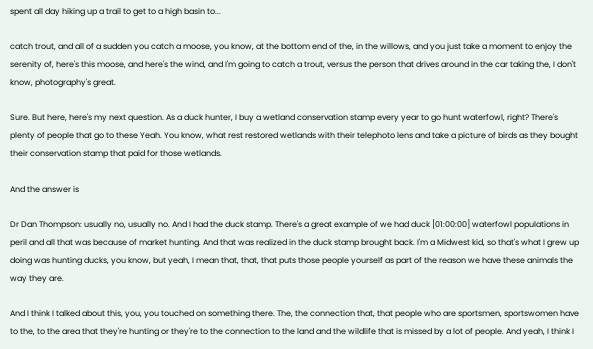spent all day hiking up a trail to get to a high basin to...

catch trout, and all of a sudden you catch a moose, you know, at the bottom end of the, in the willows, and you just take a moment to enjoy the serenity of, here's this moose, and here's the wind, and I'm going to catch a trout, versus the person that drives around in the car taking the, I don't know, photography's great.

Sure. But here, here's my next question. As a duck hunter, I buy a wetland conservation stamp every year to go hunt waterfowl, right? There's plenty of people that go to these Yeah. You know, what rest restored wetlands with their telephoto lens and take a picture of birds as they bought their conservation stamp that paid for those wetlands.

And the answer is

Dr Dan Thompson: usually no, usually no. And I had the duck stamp. There's a great example of we had duck [01:00:00] waterfowl populations in peril and all that was because of market hunting. And that was realized in the duck stamp brought back. I'm a Midwest kid, so that's what I grew up doing was hunting ducks, you know, but yeah, I mean that, that, that puts those people yourself as part of the reason we have these animals the way they are.

And I think I talked about this, you, you touched on something there. The, the connection that, that people who are sportsmen, sportswomen have to the, to the area that they're hunting or they're to the connection to the land and the wildlife that is missed by a lot of people. And yeah, I think I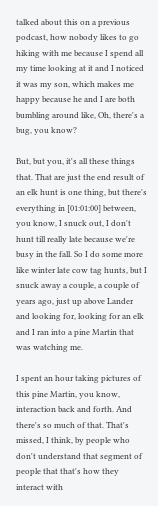talked about this on a previous podcast, how nobody likes to go hiking with me because I spend all my time looking at it and I noticed it was my son, which makes me happy because he and I are both bumbling around like, Oh, there's a bug, you know?

But, but you, it's all these things that. That are just the end result of an elk hunt is one thing, but there's everything in [01:01:00] between, you know, I snuck out, I don't hunt till really late because we're busy in the fall. So I do some more like winter late cow tag hunts, but I snuck away a couple, a couple of years ago, just up above Lander and looking for, looking for an elk and I ran into a pine Martin that was watching me.

I spent an hour taking pictures of this pine Martin, you know, interaction back and forth. And there's so much of that. That's missed, I think, by people who don't understand that segment of people that that's how they interact with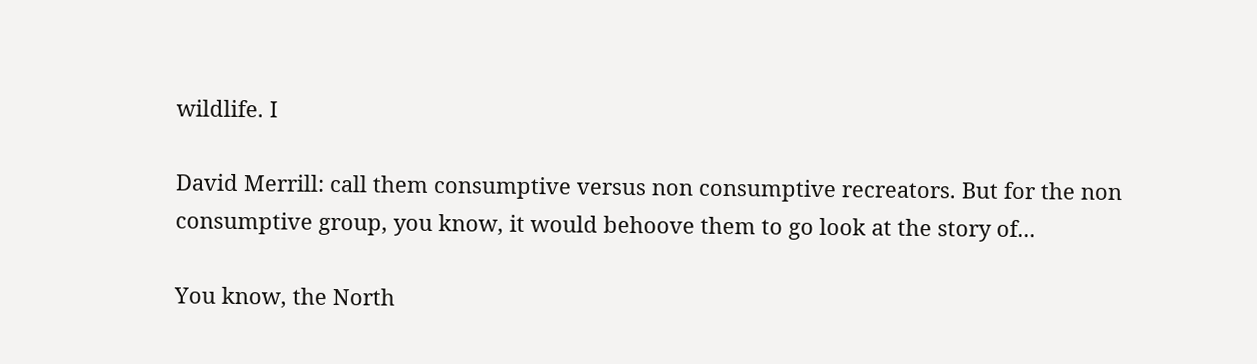wildlife. I

David Merrill: call them consumptive versus non consumptive recreators. But for the non consumptive group, you know, it would behoove them to go look at the story of...

You know, the North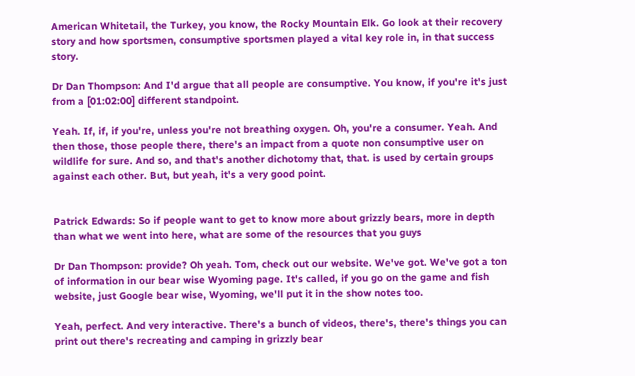American Whitetail, the Turkey, you know, the Rocky Mountain Elk. Go look at their recovery story and how sportsmen, consumptive sportsmen played a vital key role in, in that success story.

Dr Dan Thompson: And I'd argue that all people are consumptive. You know, if you're it's just from a [01:02:00] different standpoint.

Yeah. If, if, if you're, unless you're not breathing oxygen. Oh, you're a consumer. Yeah. And then those, those people there, there's an impact from a quote non consumptive user on wildlife for sure. And so, and that's another dichotomy that, that. is used by certain groups against each other. But, but yeah, it's a very good point.


Patrick Edwards: So if people want to get to know more about grizzly bears, more in depth than what we went into here, what are some of the resources that you guys

Dr Dan Thompson: provide? Oh yeah. Tom, check out our website. We've got. We've got a ton of information in our bear wise Wyoming page. It's called, if you go on the game and fish website, just Google bear wise, Wyoming, we'll put it in the show notes too.

Yeah, perfect. And very interactive. There's a bunch of videos, there's, there's things you can print out there's recreating and camping in grizzly bear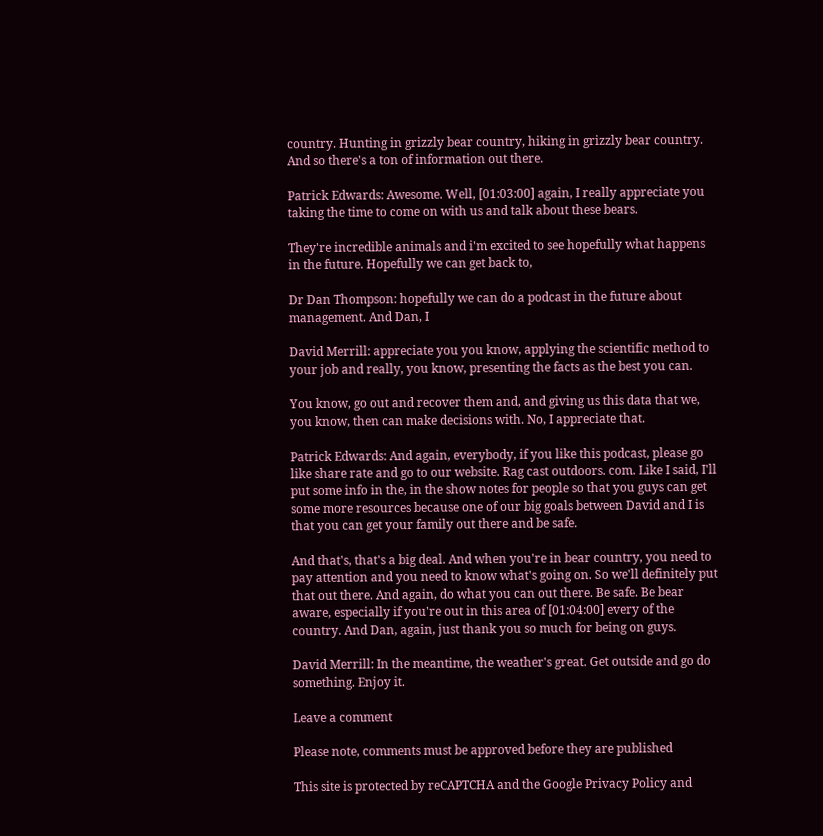country. Hunting in grizzly bear country, hiking in grizzly bear country. And so there's a ton of information out there.

Patrick Edwards: Awesome. Well, [01:03:00] again, I really appreciate you taking the time to come on with us and talk about these bears.

They're incredible animals and i'm excited to see hopefully what happens in the future. Hopefully we can get back to,

Dr Dan Thompson: hopefully we can do a podcast in the future about management. And Dan, I

David Merrill: appreciate you you know, applying the scientific method to your job and really, you know, presenting the facts as the best you can.

You know, go out and recover them and, and giving us this data that we, you know, then can make decisions with. No, I appreciate that.

Patrick Edwards: And again, everybody, if you like this podcast, please go like share rate and go to our website. Rag cast outdoors. com. Like I said, I'll put some info in the, in the show notes for people so that you guys can get some more resources because one of our big goals between David and I is that you can get your family out there and be safe.

And that's, that's a big deal. And when you're in bear country, you need to pay attention and you need to know what's going on. So we'll definitely put that out there. And again, do what you can out there. Be safe. Be bear aware, especially if you're out in this area of [01:04:00] every of the country. And Dan, again, just thank you so much for being on guys.

David Merrill: In the meantime, the weather's great. Get outside and go do something. Enjoy it.

Leave a comment

Please note, comments must be approved before they are published

This site is protected by reCAPTCHA and the Google Privacy Policy and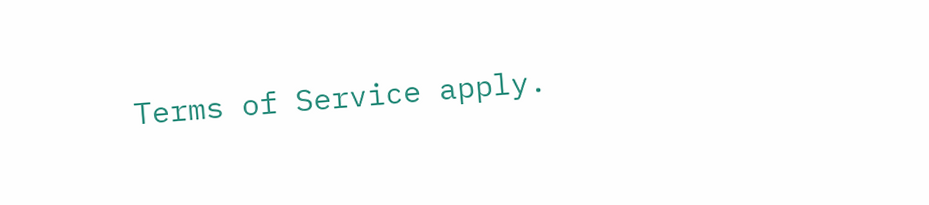Terms of Service apply.